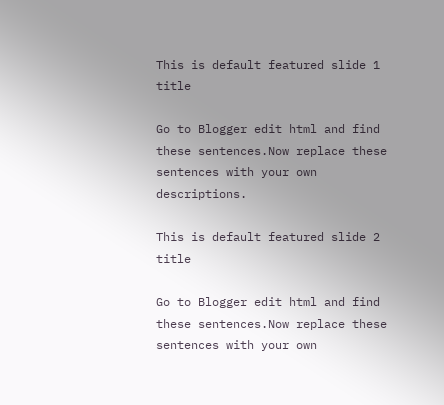This is default featured slide 1 title

Go to Blogger edit html and find these sentences.Now replace these sentences with your own descriptions.

This is default featured slide 2 title

Go to Blogger edit html and find these sentences.Now replace these sentences with your own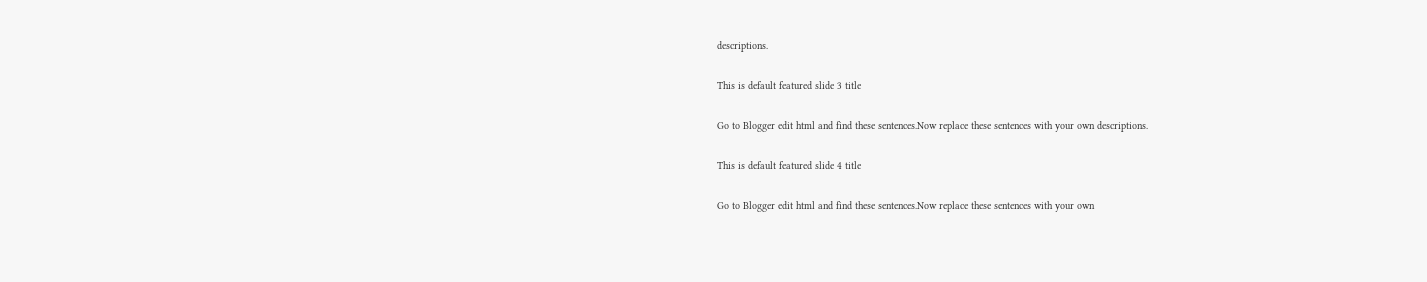descriptions.

This is default featured slide 3 title

Go to Blogger edit html and find these sentences.Now replace these sentences with your own descriptions.

This is default featured slide 4 title

Go to Blogger edit html and find these sentences.Now replace these sentences with your own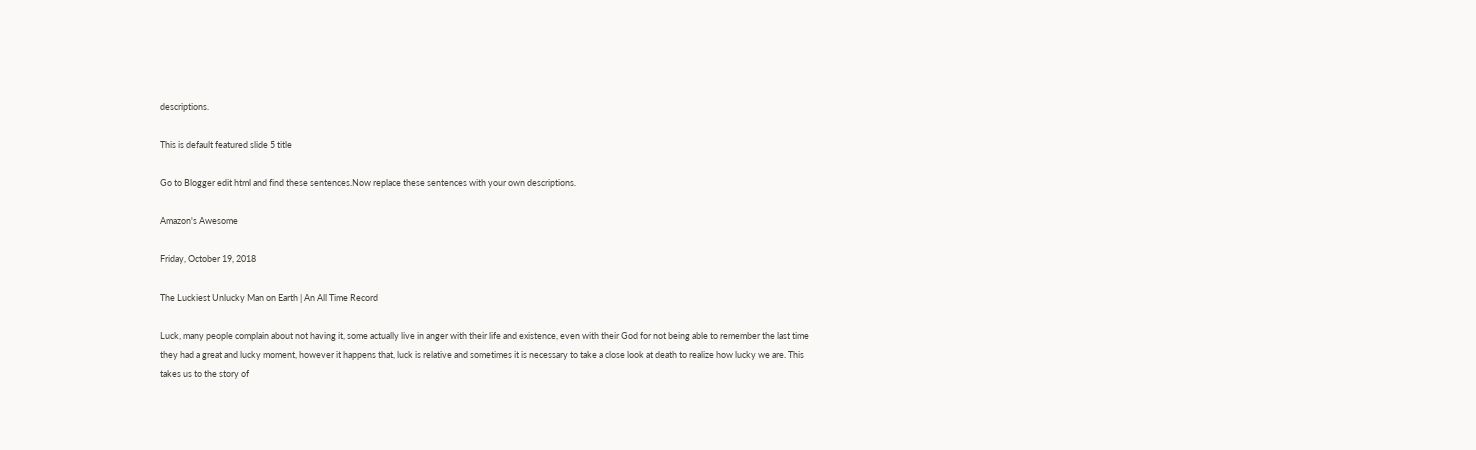descriptions.

This is default featured slide 5 title

Go to Blogger edit html and find these sentences.Now replace these sentences with your own descriptions.

Amazon's Awesome

Friday, October 19, 2018

The Luckiest Unlucky Man on Earth | An All Time Record

Luck, many people complain about not having it, some actually live in anger with their life and existence, even with their God for not being able to remember the last time they had a great and lucky moment, however it happens that, luck is relative and sometimes it is necessary to take a close look at death to realize how lucky we are. This takes us to the story of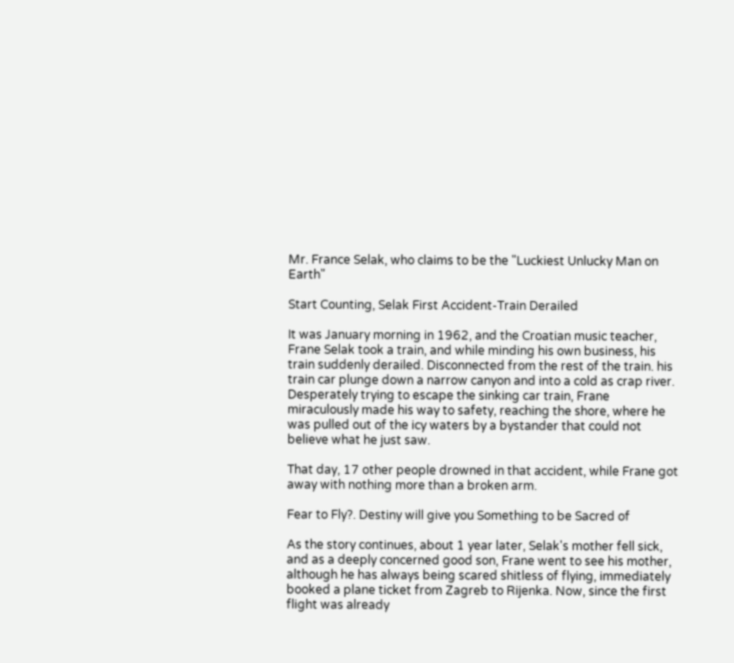Mr. France Selak, who claims to be the "Luckiest Unlucky Man on Earth"

Start Counting, Selak First Accident-Train Derailed

It was January morning in 1962, and the Croatian music teacher, Frane Selak took a train, and while minding his own business, his train suddenly derailed. Disconnected from the rest of the train. his train car plunge down a narrow canyon and into a cold as crap river. Desperately trying to escape the sinking car train, Frane miraculously made his way to safety, reaching the shore, where he was pulled out of the icy waters by a bystander that could not believe what he just saw.

That day, 17 other people drowned in that accident, while Frane got away with nothing more than a broken arm.

Fear to Fly?. Destiny will give you Something to be Sacred of

As the story continues, about 1 year later, Selak's mother fell sick, and as a deeply concerned good son, Frane went to see his mother, although he has always being scared shitless of flying, immediately booked a plane ticket from Zagreb to Rijenka. Now, since the first flight was already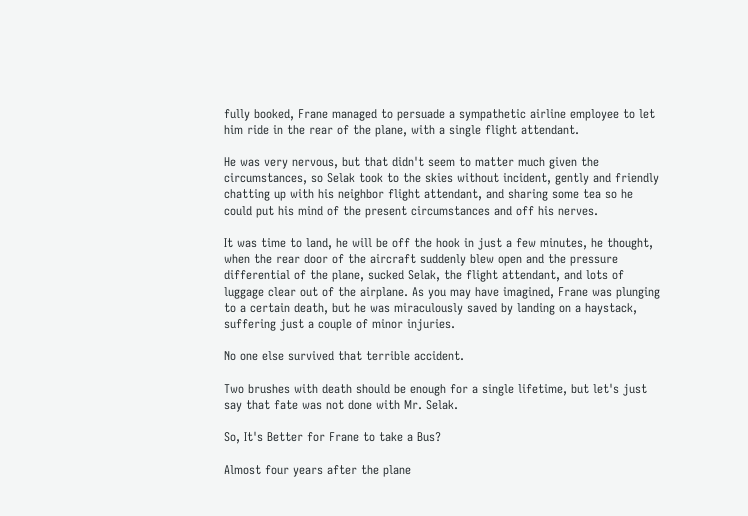fully booked, Frane managed to persuade a sympathetic airline employee to let him ride in the rear of the plane, with a single flight attendant.

He was very nervous, but that didn't seem to matter much given the circumstances, so Selak took to the skies without incident, gently and friendly chatting up with his neighbor flight attendant, and sharing some tea so he could put his mind of the present circumstances and off his nerves.

It was time to land, he will be off the hook in just a few minutes, he thought, when the rear door of the aircraft suddenly blew open and the pressure differential of the plane, sucked Selak, the flight attendant, and lots of luggage clear out of the airplane. As you may have imagined, Frane was plunging to a certain death, but he was miraculously saved by landing on a haystack, suffering just a couple of minor injuries.

No one else survived that terrible accident.

Two brushes with death should be enough for a single lifetime, but let's just say that fate was not done with Mr. Selak.

So, It's Better for Frane to take a Bus?

Almost four years after the plane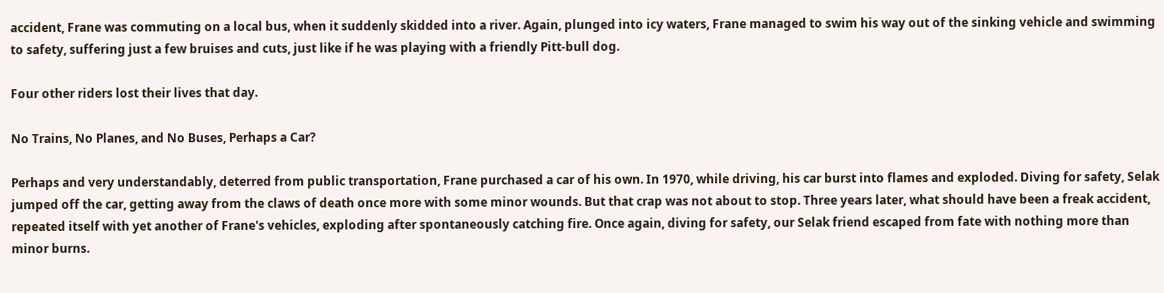accident, Frane was commuting on a local bus, when it suddenly skidded into a river. Again, plunged into icy waters, Frane managed to swim his way out of the sinking vehicle and swimming to safety, suffering just a few bruises and cuts, just like if he was playing with a friendly Pitt-bull dog.

Four other riders lost their lives that day.

No Trains, No Planes, and No Buses, Perhaps a Car?

Perhaps and very understandably, deterred from public transportation, Frane purchased a car of his own. In 1970, while driving, his car burst into flames and exploded. Diving for safety, Selak jumped off the car, getting away from the claws of death once more with some minor wounds. But that crap was not about to stop. Three years later, what should have been a freak accident, repeated itself with yet another of Frane's vehicles, exploding after spontaneously catching fire. Once again, diving for safety, our Selak friend escaped from fate with nothing more than minor burns.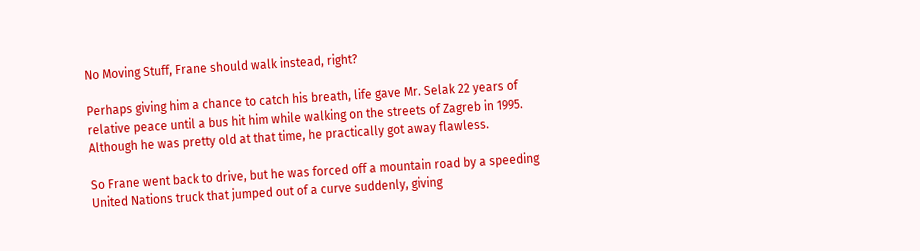No Moving Stuff, Frane should walk instead, right?

Perhaps giving him a chance to catch his breath, life gave Mr. Selak 22 years of relative peace until a bus hit him while walking on the streets of Zagreb in 1995. Although he was pretty old at that time, he practically got away flawless.

So Frane went back to drive, but he was forced off a mountain road by a speeding United Nations truck that jumped out of a curve suddenly, giving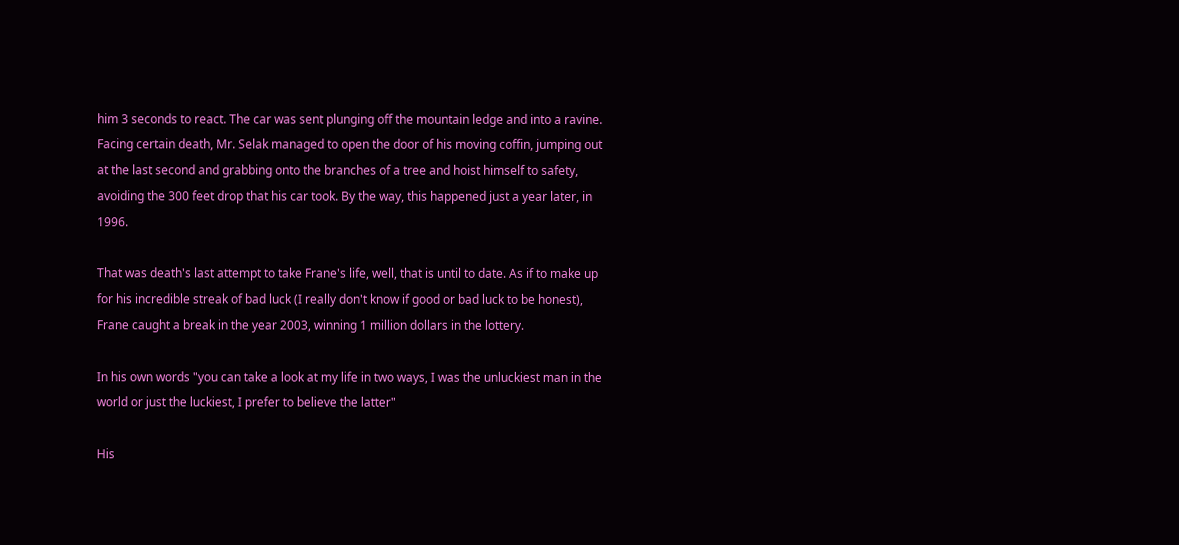him 3 seconds to react. The car was sent plunging off the mountain ledge and into a ravine. Facing certain death, Mr. Selak managed to open the door of his moving coffin, jumping out at the last second and grabbing onto the branches of a tree and hoist himself to safety, avoiding the 300 feet drop that his car took. By the way, this happened just a year later, in 1996.

That was death's last attempt to take Frane's life, well, that is until to date. As if to make up for his incredible streak of bad luck (I really don't know if good or bad luck to be honest), Frane caught a break in the year 2003, winning 1 million dollars in the lottery.

In his own words "you can take a look at my life in two ways, I was the unluckiest man in the world or just the luckiest, I prefer to believe the latter"

His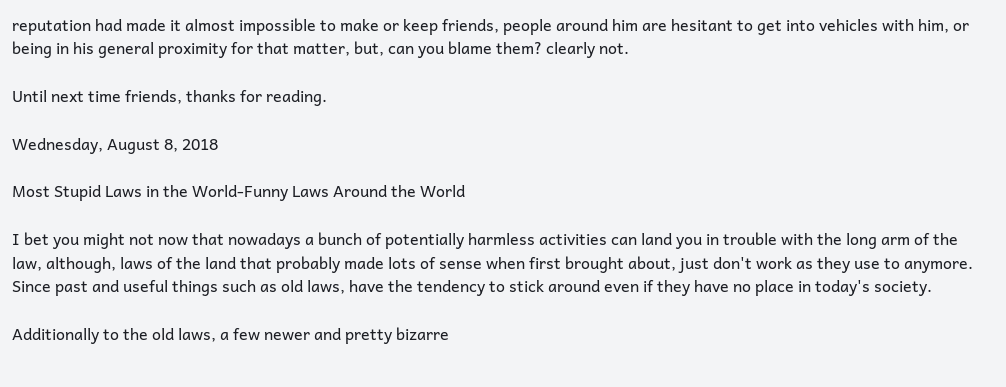reputation had made it almost impossible to make or keep friends, people around him are hesitant to get into vehicles with him, or being in his general proximity for that matter, but, can you blame them? clearly not.

Until next time friends, thanks for reading.

Wednesday, August 8, 2018

Most Stupid Laws in the World-Funny Laws Around the World

I bet you might not now that nowadays a bunch of potentially harmless activities can land you in trouble with the long arm of the law, although, laws of the land that probably made lots of sense when first brought about, just don't work as they use to anymore. Since past and useful things such as old laws, have the tendency to stick around even if they have no place in today's society.

Additionally to the old laws, a few newer and pretty bizarre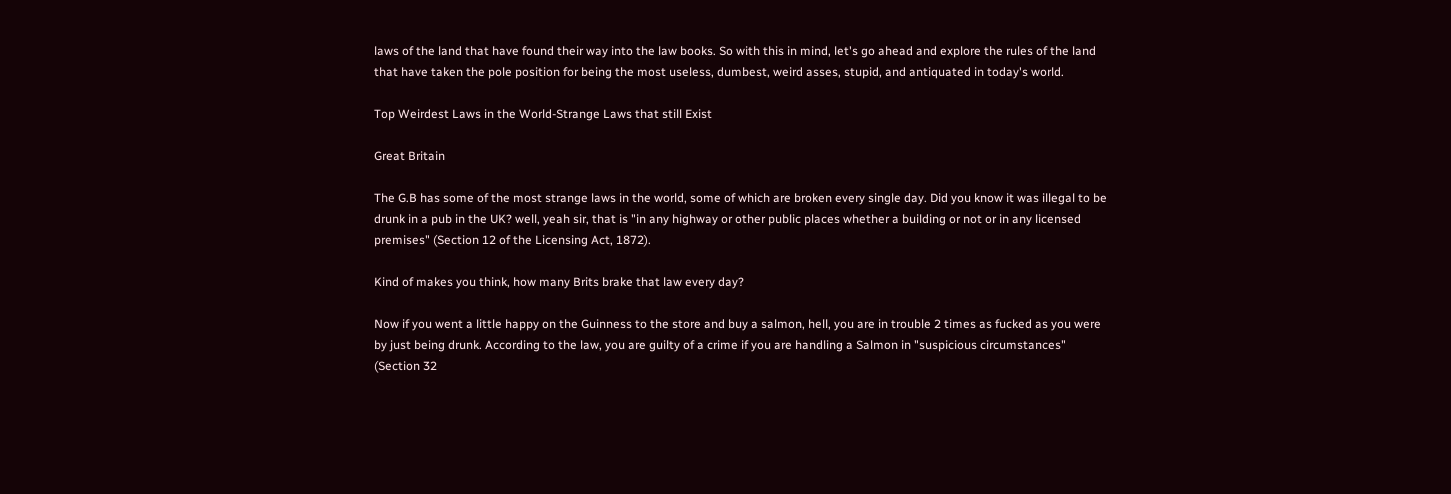laws of the land that have found their way into the law books. So with this in mind, let's go ahead and explore the rules of the land that have taken the pole position for being the most useless, dumbest, weird asses, stupid, and antiquated in today's world.

Top Weirdest Laws in the World-Strange Laws that still Exist

Great Britain

The G.B has some of the most strange laws in the world, some of which are broken every single day. Did you know it was illegal to be drunk in a pub in the UK? well, yeah sir, that is "in any highway or other public places whether a building or not or in any licensed premises" (Section 12 of the Licensing Act, 1872).

Kind of makes you think, how many Brits brake that law every day?

Now if you went a little happy on the Guinness to the store and buy a salmon, hell, you are in trouble 2 times as fucked as you were by just being drunk. According to the law, you are guilty of a crime if you are handling a Salmon in "suspicious circumstances" (Section 32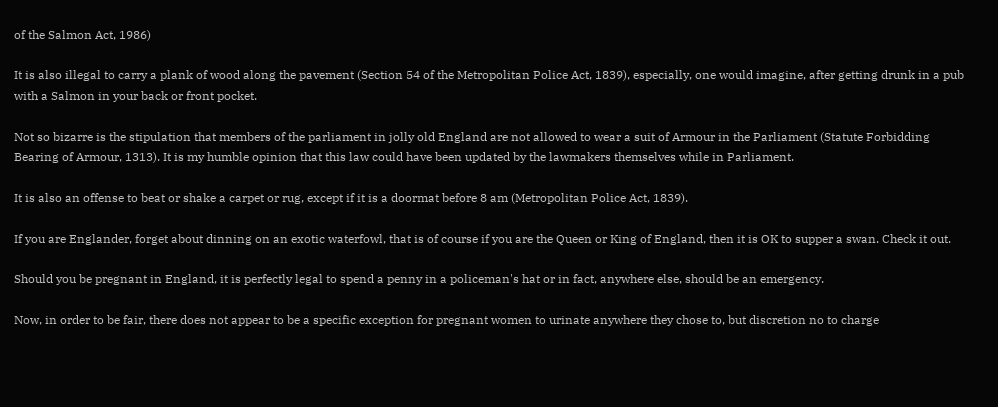of the Salmon Act, 1986)

It is also illegal to carry a plank of wood along the pavement (Section 54 of the Metropolitan Police Act, 1839), especially, one would imagine, after getting drunk in a pub with a Salmon in your back or front pocket.

Not so bizarre is the stipulation that members of the parliament in jolly old England are not allowed to wear a suit of Armour in the Parliament (Statute Forbidding Bearing of Armour, 1313). It is my humble opinion that this law could have been updated by the lawmakers themselves while in Parliament.

It is also an offense to beat or shake a carpet or rug, except if it is a doormat before 8 am (Metropolitan Police Act, 1839).

If you are Englander, forget about dinning on an exotic waterfowl, that is of course if you are the Queen or King of England, then it is OK to supper a swan. Check it out.

Should you be pregnant in England, it is perfectly legal to spend a penny in a policeman's hat or in fact, anywhere else, should be an emergency.

Now, in order to be fair, there does not appear to be a specific exception for pregnant women to urinate anywhere they chose to, but discretion no to charge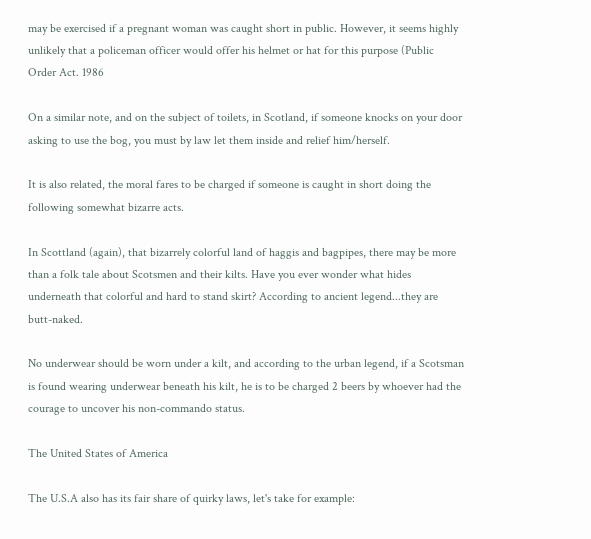may be exercised if a pregnant woman was caught short in public. However, it seems highly unlikely that a policeman officer would offer his helmet or hat for this purpose (Public Order Act. 1986

On a similar note, and on the subject of toilets, in Scotland, if someone knocks on your door asking to use the bog, you must by law let them inside and relief him/herself.

It is also related, the moral fares to be charged if someone is caught in short doing the following somewhat bizarre acts.

In Scottland (again), that bizarrely colorful land of haggis and bagpipes, there may be more than a folk tale about Scotsmen and their kilts. Have you ever wonder what hides underneath that colorful and hard to stand skirt? According to ancient legend...they are butt-naked.

No underwear should be worn under a kilt, and according to the urban legend, if a Scotsman is found wearing underwear beneath his kilt, he is to be charged 2 beers by whoever had the courage to uncover his non-commando status.

The United States of America

The U.S.A also has its fair share of quirky laws, let's take for example: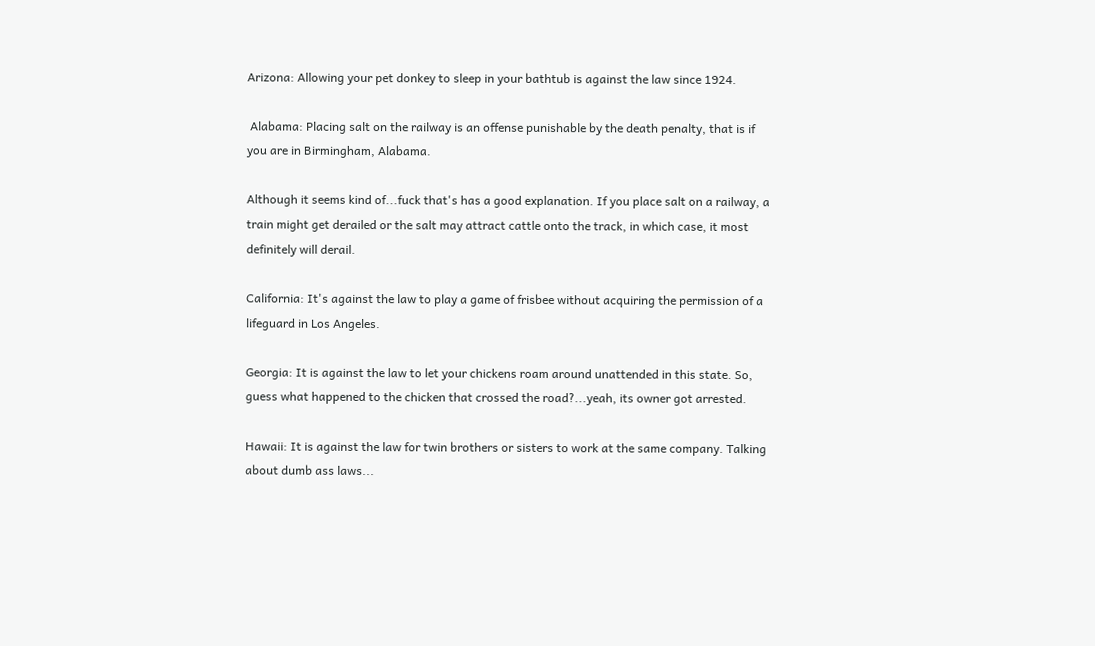Arizona: Allowing your pet donkey to sleep in your bathtub is against the law since 1924.

 Alabama: Placing salt on the railway is an offense punishable by the death penalty, that is if you are in Birmingham, Alabama.

Although it seems kind of...fuck that's has a good explanation. If you place salt on a railway, a train might get derailed or the salt may attract cattle onto the track, in which case, it most definitely will derail.

California: It's against the law to play a game of frisbee without acquiring the permission of a lifeguard in Los Angeles.

Georgia: It is against the law to let your chickens roam around unattended in this state. So, guess what happened to the chicken that crossed the road?...yeah, its owner got arrested.

Hawaii: It is against the law for twin brothers or sisters to work at the same company. Talking about dumb ass laws...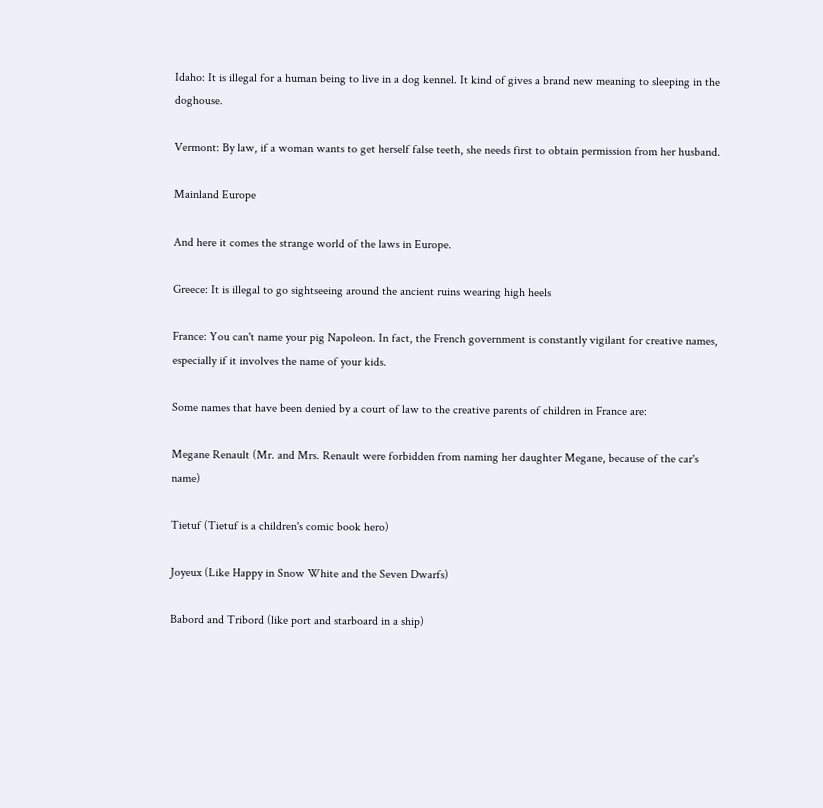Idaho: It is illegal for a human being to live in a dog kennel. It kind of gives a brand new meaning to sleeping in the doghouse.

Vermont: By law, if a woman wants to get herself false teeth, she needs first to obtain permission from her husband.

Mainland Europe

And here it comes the strange world of the laws in Europe.

Greece: It is illegal to go sightseeing around the ancient ruins wearing high heels

France: You can't name your pig Napoleon. In fact, the French government is constantly vigilant for creative names, especially if it involves the name of your kids.

Some names that have been denied by a court of law to the creative parents of children in France are:

Megane Renault (Mr. and Mrs. Renault were forbidden from naming her daughter Megane, because of the car's name)

Tietuf (Tietuf is a children's comic book hero)

Joyeux (Like Happy in Snow White and the Seven Dwarfs)

Babord and Tribord (like port and starboard in a ship)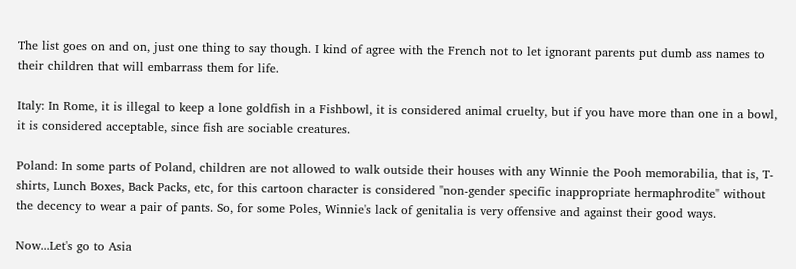The list goes on and on, just one thing to say though. I kind of agree with the French not to let ignorant parents put dumb ass names to their children that will embarrass them for life.

Italy: In Rome, it is illegal to keep a lone goldfish in a Fishbowl, it is considered animal cruelty, but if you have more than one in a bowl, it is considered acceptable, since fish are sociable creatures.

Poland: In some parts of Poland, children are not allowed to walk outside their houses with any Winnie the Pooh memorabilia, that is, T-shirts, Lunch Boxes, Back Packs, etc, for this cartoon character is considered "non-gender specific inappropriate hermaphrodite" without the decency to wear a pair of pants. So, for some Poles, Winnie's lack of genitalia is very offensive and against their good ways.

Now...Let's go to Asia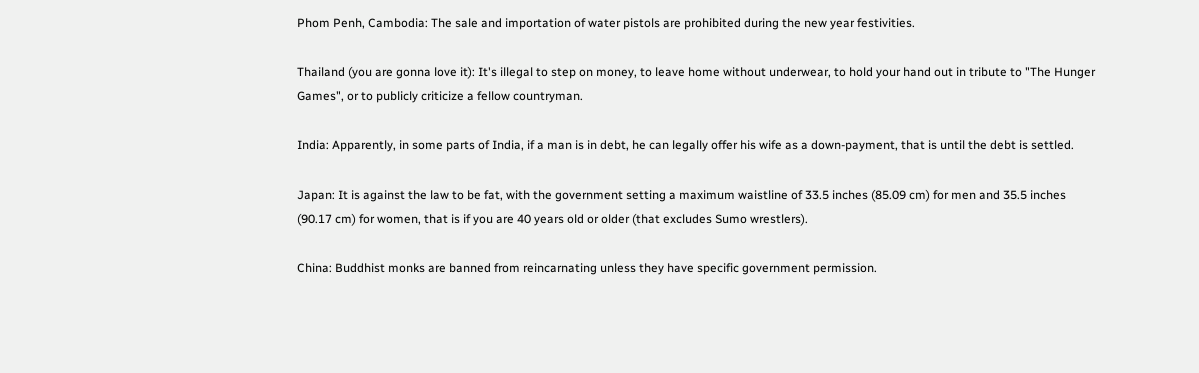Phom Penh, Cambodia: The sale and importation of water pistols are prohibited during the new year festivities.

Thailand (you are gonna love it): It's illegal to step on money, to leave home without underwear, to hold your hand out in tribute to "The Hunger Games", or to publicly criticize a fellow countryman.

India: Apparently, in some parts of India, if a man is in debt, he can legally offer his wife as a down-payment, that is until the debt is settled.

Japan: It is against the law to be fat, with the government setting a maximum waistline of 33.5 inches (85.09 cm) for men and 35.5 inches (90.17 cm) for women, that is if you are 40 years old or older (that excludes Sumo wrestlers).

China: Buddhist monks are banned from reincarnating unless they have specific government permission.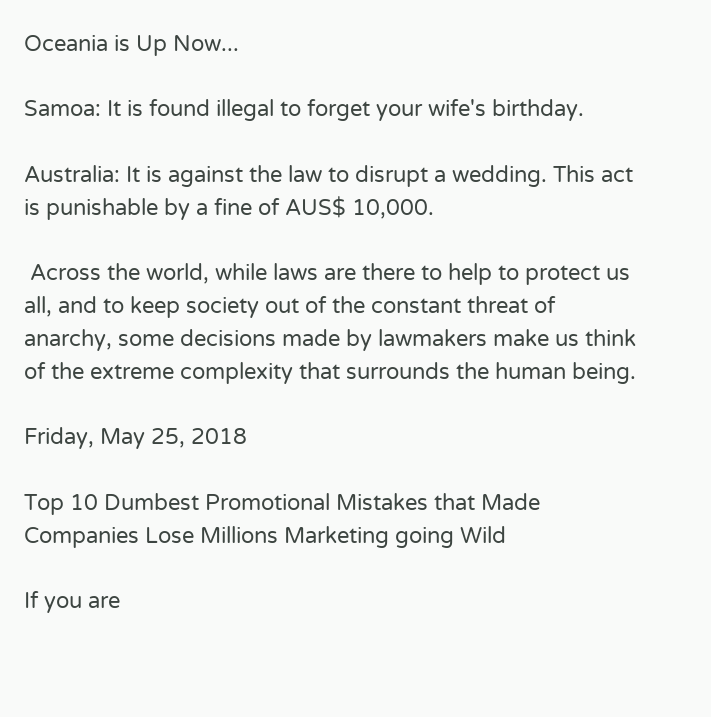Oceania is Up Now...

Samoa: It is found illegal to forget your wife's birthday.

Australia: It is against the law to disrupt a wedding. This act is punishable by a fine of AUS$ 10,000.

 Across the world, while laws are there to help to protect us all, and to keep society out of the constant threat of anarchy, some decisions made by lawmakers make us think of the extreme complexity that surrounds the human being.

Friday, May 25, 2018

Top 10 Dumbest Promotional Mistakes that Made Companies Lose Millions Marketing going Wild

If you are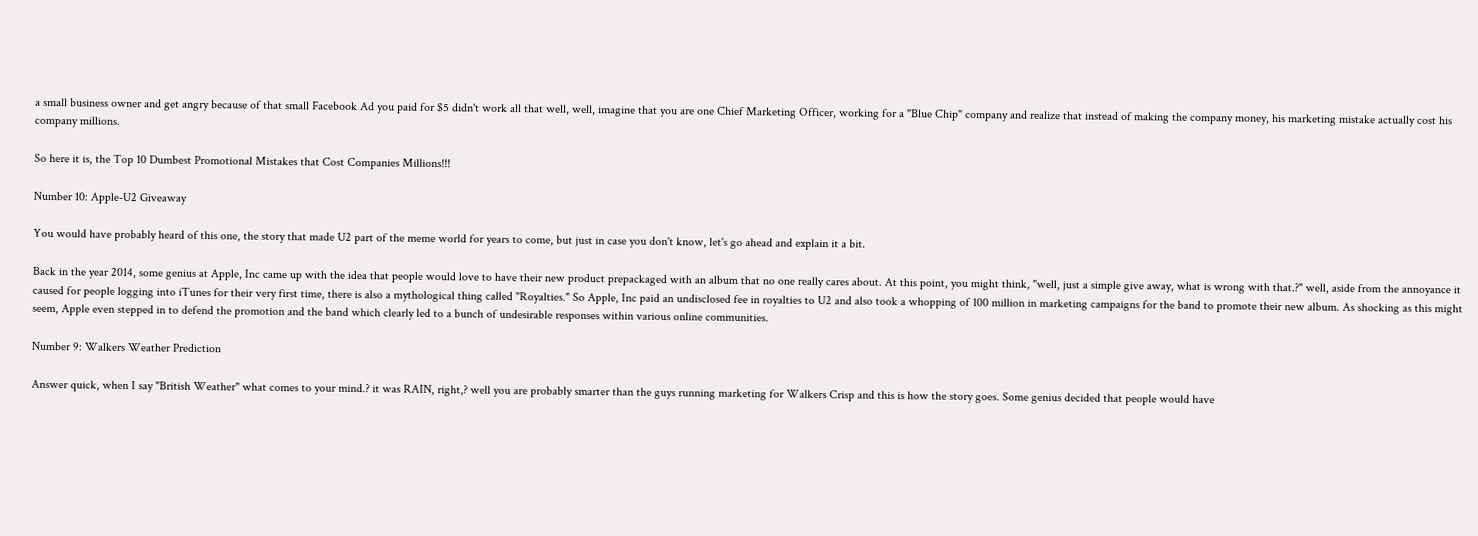a small business owner and get angry because of that small Facebook Ad you paid for $5 didn't work all that well, well, imagine that you are one Chief Marketing Officer, working for a "Blue Chip" company and realize that instead of making the company money, his marketing mistake actually cost his company millions.

So here it is, the Top 10 Dumbest Promotional Mistakes that Cost Companies Millions!!!

Number 10: Apple-U2 Giveaway

You would have probably heard of this one, the story that made U2 part of the meme world for years to come, but just in case you don't know, let's go ahead and explain it a bit.

Back in the year 2014, some genius at Apple, Inc came up with the idea that people would love to have their new product prepackaged with an album that no one really cares about. At this point, you might think, "well, just a simple give away, what is wrong with that.?" well, aside from the annoyance it caused for people logging into iTunes for their very first time, there is also a mythological thing called "Royalties." So Apple, Inc paid an undisclosed fee in royalties to U2 and also took a whopping of 100 million in marketing campaigns for the band to promote their new album. As shocking as this might seem, Apple even stepped in to defend the promotion and the band which clearly led to a bunch of undesirable responses within various online communities.

Number 9: Walkers Weather Prediction

Answer quick, when I say "British Weather" what comes to your mind.? it was RAIN, right,? well you are probably smarter than the guys running marketing for Walkers Crisp and this is how the story goes. Some genius decided that people would have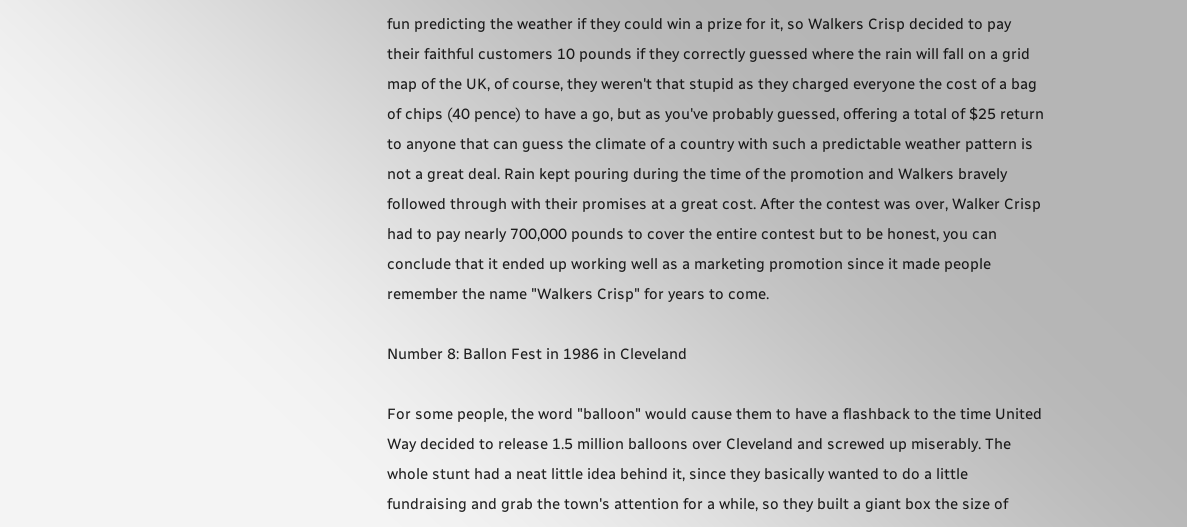fun predicting the weather if they could win a prize for it, so Walkers Crisp decided to pay their faithful customers 10 pounds if they correctly guessed where the rain will fall on a grid map of the UK, of course, they weren't that stupid as they charged everyone the cost of a bag of chips (40 pence) to have a go, but as you've probably guessed, offering a total of $25 return to anyone that can guess the climate of a country with such a predictable weather pattern is not a great deal. Rain kept pouring during the time of the promotion and Walkers bravely followed through with their promises at a great cost. After the contest was over, Walker Crisp had to pay nearly 700,000 pounds to cover the entire contest but to be honest, you can conclude that it ended up working well as a marketing promotion since it made people remember the name "Walkers Crisp" for years to come.

Number 8: Ballon Fest in 1986 in Cleveland

For some people, the word "balloon" would cause them to have a flashback to the time United Way decided to release 1.5 million balloons over Cleveland and screwed up miserably. The whole stunt had a neat little idea behind it, since they basically wanted to do a little fundraising and grab the town's attention for a while, so they built a giant box the size of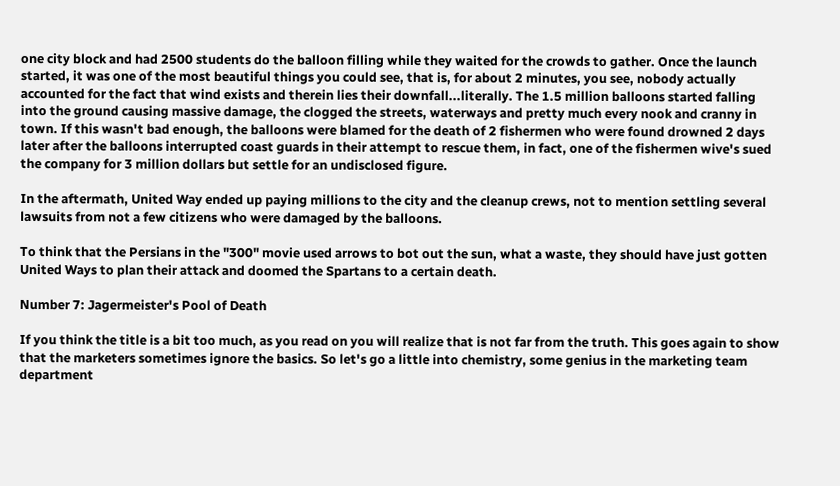one city block and had 2500 students do the balloon filling while they waited for the crowds to gather. Once the launch started, it was one of the most beautiful things you could see, that is, for about 2 minutes, you see, nobody actually accounted for the fact that wind exists and therein lies their downfall...literally. The 1.5 million balloons started falling into the ground causing massive damage, the clogged the streets, waterways and pretty much every nook and cranny in town. If this wasn't bad enough, the balloons were blamed for the death of 2 fishermen who were found drowned 2 days later after the balloons interrupted coast guards in their attempt to rescue them, in fact, one of the fishermen wive's sued the company for 3 million dollars but settle for an undisclosed figure.

In the aftermath, United Way ended up paying millions to the city and the cleanup crews, not to mention settling several lawsuits from not a few citizens who were damaged by the balloons.

To think that the Persians in the "300" movie used arrows to bot out the sun, what a waste, they should have just gotten United Ways to plan their attack and doomed the Spartans to a certain death.

Number 7: Jagermeister's Pool of Death

If you think the title is a bit too much, as you read on you will realize that is not far from the truth. This goes again to show that the marketers sometimes ignore the basics. So let's go a little into chemistry, some genius in the marketing team department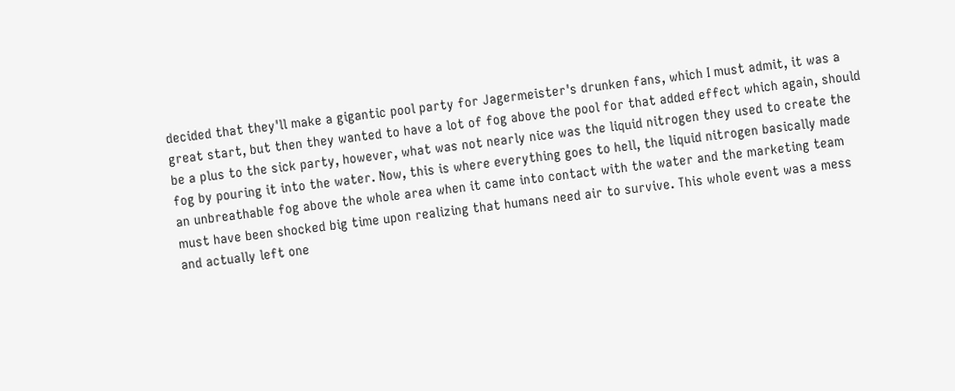decided that they'll make a gigantic pool party for Jagermeister's drunken fans, which I must admit, it was a great start, but then they wanted to have a lot of fog above the pool for that added effect which again, should be a plus to the sick party, however, what was not nearly nice was the liquid nitrogen they used to create the fog by pouring it into the water. Now, this is where everything goes to hell, the liquid nitrogen basically made an unbreathable fog above the whole area when it came into contact with the water and the marketing team must have been shocked big time upon realizing that humans need air to survive. This whole event was a mess and actually left one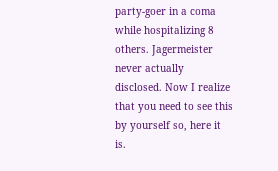party-goer in a coma while hospitalizing 8 others. Jagermeister never actually disclosed. Now I realize that you need to see this by yourself so, here it is.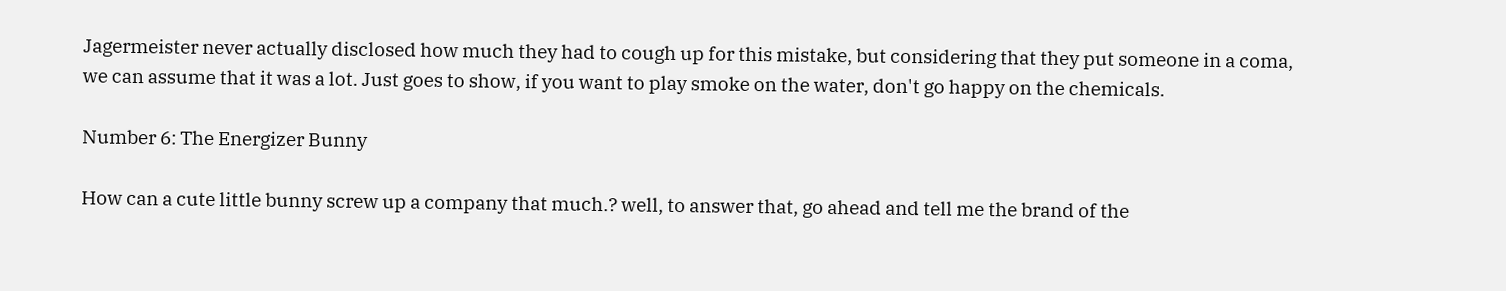Jagermeister never actually disclosed how much they had to cough up for this mistake, but considering that they put someone in a coma, we can assume that it was a lot. Just goes to show, if you want to play smoke on the water, don't go happy on the chemicals.

Number 6: The Energizer Bunny

How can a cute little bunny screw up a company that much.? well, to answer that, go ahead and tell me the brand of the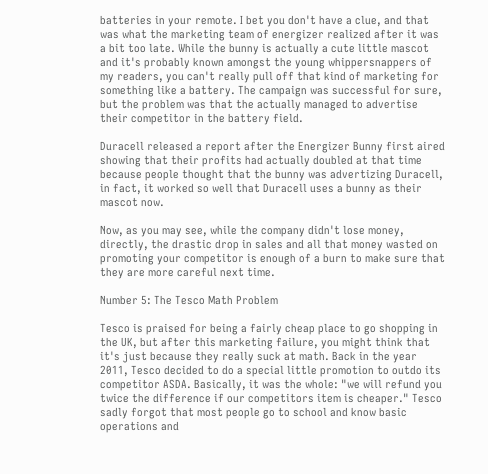batteries in your remote. I bet you don't have a clue, and that was what the marketing team of energizer realized after it was a bit too late. While the bunny is actually a cute little mascot and it's probably known amongst the young whippersnappers of my readers, you can't really pull off that kind of marketing for something like a battery. The campaign was successful for sure, but the problem was that the actually managed to advertise their competitor in the battery field.

Duracell released a report after the Energizer Bunny first aired showing that their profits had actually doubled at that time because people thought that the bunny was advertizing Duracell, in fact, it worked so well that Duracell uses a bunny as their mascot now.

Now, as you may see, while the company didn't lose money, directly, the drastic drop in sales and all that money wasted on promoting your competitor is enough of a burn to make sure that they are more careful next time.

Number 5: The Tesco Math Problem

Tesco is praised for being a fairly cheap place to go shopping in the UK, but after this marketing failure, you might think that it's just because they really suck at math. Back in the year 2011, Tesco decided to do a special little promotion to outdo its competitor ASDA. Basically, it was the whole: "we will refund you twice the difference if our competitors item is cheaper." Tesco sadly forgot that most people go to school and know basic operations and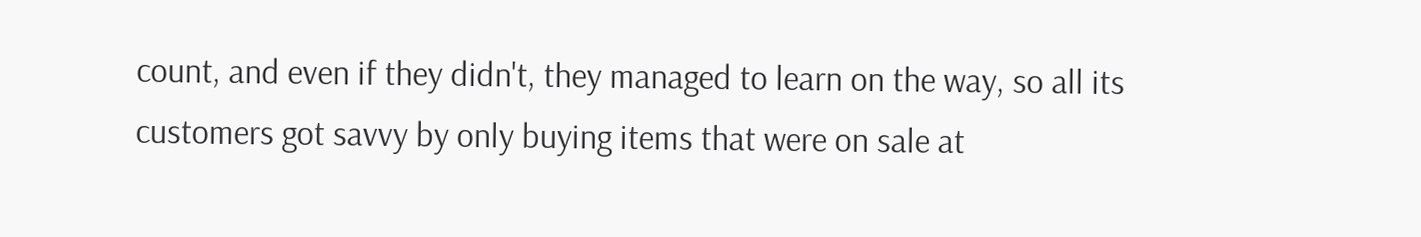count, and even if they didn't, they managed to learn on the way, so all its customers got savvy by only buying items that were on sale at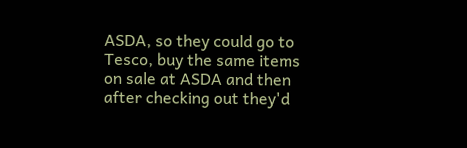ASDA, so they could go to Tesco, buy the same items on sale at ASDA and then after checking out they'd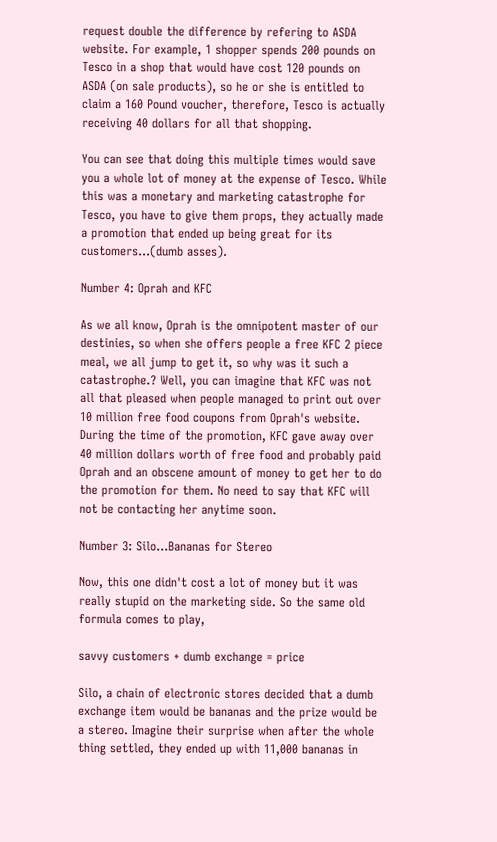request double the difference by refering to ASDA website. For example, 1 shopper spends 200 pounds on Tesco in a shop that would have cost 120 pounds on ASDA (on sale products), so he or she is entitled to claim a 160 Pound voucher, therefore, Tesco is actually receiving 40 dollars for all that shopping.

You can see that doing this multiple times would save you a whole lot of money at the expense of Tesco. While this was a monetary and marketing catastrophe for Tesco, you have to give them props, they actually made a promotion that ended up being great for its customers...(dumb asses).

Number 4: Oprah and KFC

As we all know, Oprah is the omnipotent master of our destinies, so when she offers people a free KFC 2 piece meal, we all jump to get it, so why was it such a catastrophe.? Well, you can imagine that KFC was not all that pleased when people managed to print out over 10 million free food coupons from Oprah's website. During the time of the promotion, KFC gave away over 40 million dollars worth of free food and probably paid Oprah and an obscene amount of money to get her to do the promotion for them. No need to say that KFC will not be contacting her anytime soon.

Number 3: Silo...Bananas for Stereo

Now, this one didn't cost a lot of money but it was really stupid on the marketing side. So the same old formula comes to play,

savvy customers + dumb exchange = price

Silo, a chain of electronic stores decided that a dumb exchange item would be bananas and the prize would be a stereo. Imagine their surprise when after the whole thing settled, they ended up with 11,000 bananas in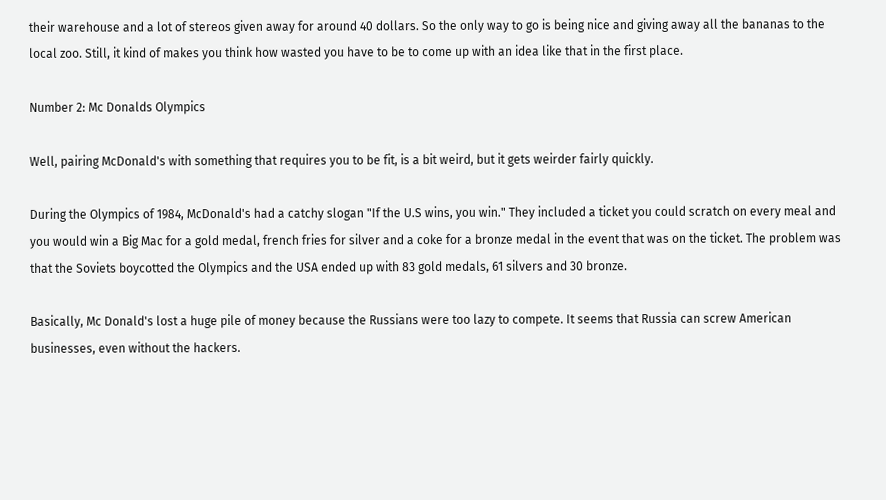their warehouse and a lot of stereos given away for around 40 dollars. So the only way to go is being nice and giving away all the bananas to the local zoo. Still, it kind of makes you think how wasted you have to be to come up with an idea like that in the first place.

Number 2: Mc Donalds Olympics

Well, pairing McDonald's with something that requires you to be fit, is a bit weird, but it gets weirder fairly quickly.

During the Olympics of 1984, McDonald's had a catchy slogan "If the U.S wins, you win." They included a ticket you could scratch on every meal and you would win a Big Mac for a gold medal, french fries for silver and a coke for a bronze medal in the event that was on the ticket. The problem was that the Soviets boycotted the Olympics and the USA ended up with 83 gold medals, 61 silvers and 30 bronze.

Basically, Mc Donald's lost a huge pile of money because the Russians were too lazy to compete. It seems that Russia can screw American businesses, even without the hackers.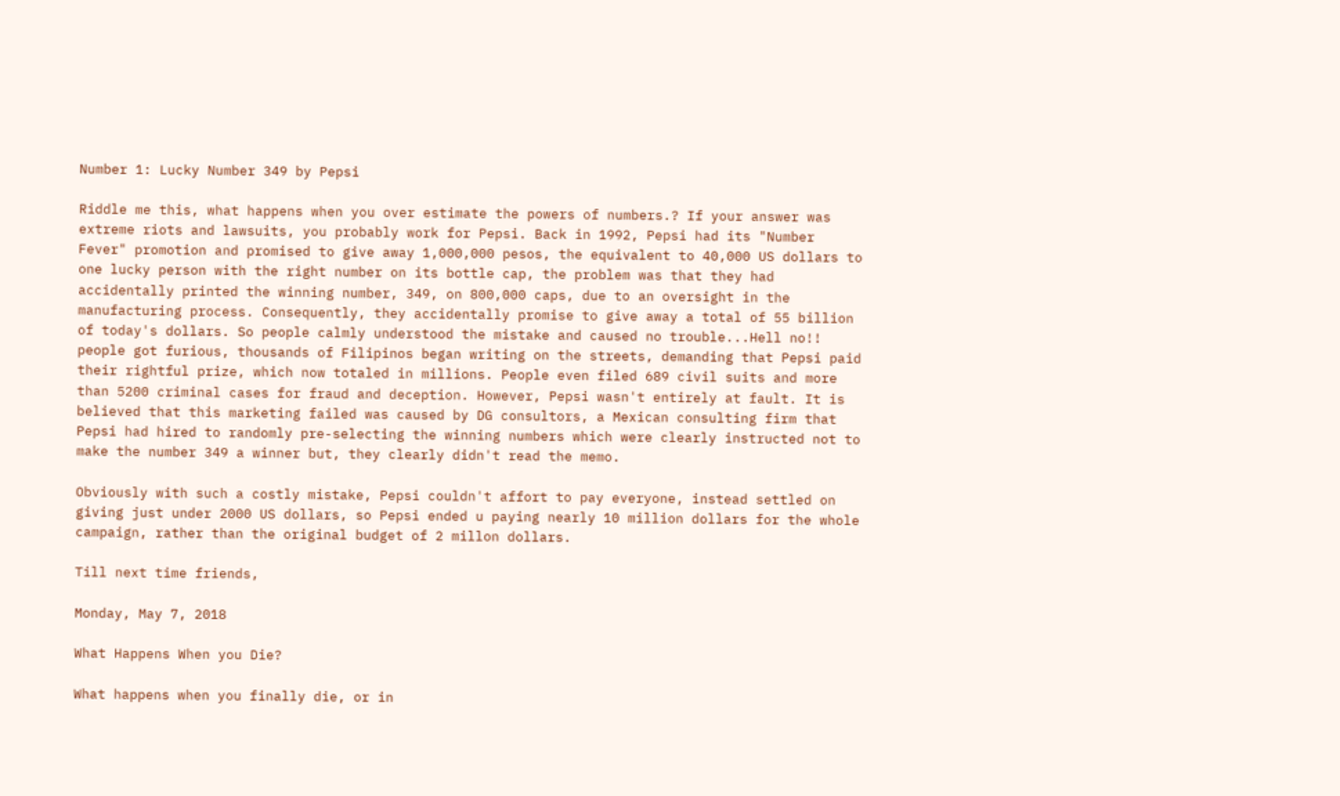Number 1: Lucky Number 349 by Pepsi

Riddle me this, what happens when you over estimate the powers of numbers.? If your answer was extreme riots and lawsuits, you probably work for Pepsi. Back in 1992, Pepsi had its "Number Fever" promotion and promised to give away 1,000,000 pesos, the equivalent to 40,000 US dollars to one lucky person with the right number on its bottle cap, the problem was that they had accidentally printed the winning number, 349, on 800,000 caps, due to an oversight in the manufacturing process. Consequently, they accidentally promise to give away a total of 55 billion of today's dollars. So people calmly understood the mistake and caused no trouble...Hell no!! people got furious, thousands of Filipinos began writing on the streets, demanding that Pepsi paid their rightful prize, which now totaled in millions. People even filed 689 civil suits and more than 5200 criminal cases for fraud and deception. However, Pepsi wasn't entirely at fault. It is believed that this marketing failed was caused by DG consultors, a Mexican consulting firm that Pepsi had hired to randomly pre-selecting the winning numbers which were clearly instructed not to make the number 349 a winner but, they clearly didn't read the memo.

Obviously with such a costly mistake, Pepsi couldn't affort to pay everyone, instead settled on giving just under 2000 US dollars, so Pepsi ended u paying nearly 10 million dollars for the whole campaign, rather than the original budget of 2 millon dollars.

Till next time friends,

Monday, May 7, 2018

What Happens When you Die?

What happens when you finally die, or in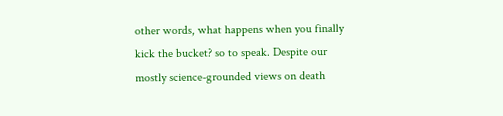other words, what happens when you finally kick the bucket? so to speak. Despite our mostly science-grounded views on death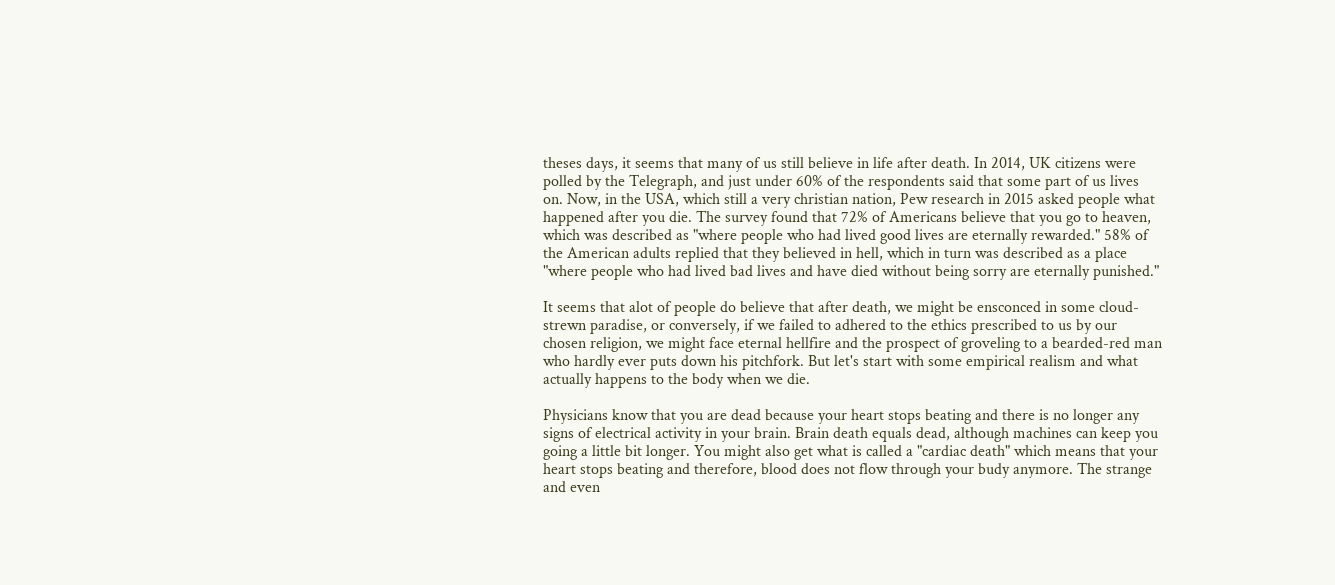theses days, it seems that many of us still believe in life after death. In 2014, UK citizens were polled by the Telegraph, and just under 60% of the respondents said that some part of us lives on. Now, in the USA, which still a very christian nation, Pew research in 2015 asked people what happened after you die. The survey found that 72% of Americans believe that you go to heaven, which was described as "where people who had lived good lives are eternally rewarded." 58% of the American adults replied that they believed in hell, which in turn was described as a place "where people who had lived bad lives and have died without being sorry are eternally punished."

It seems that alot of people do believe that after death, we might be ensconced in some cloud-strewn paradise, or conversely, if we failed to adhered to the ethics prescribed to us by our chosen religion, we might face eternal hellfire and the prospect of groveling to a bearded-red man who hardly ever puts down his pitchfork. But let's start with some empirical realism and what actually happens to the body when we die.

Physicians know that you are dead because your heart stops beating and there is no longer any signs of electrical activity in your brain. Brain death equals dead, although machines can keep you going a little bit longer. You might also get what is called a "cardiac death" which means that your heart stops beating and therefore, blood does not flow through your budy anymore. The strange and even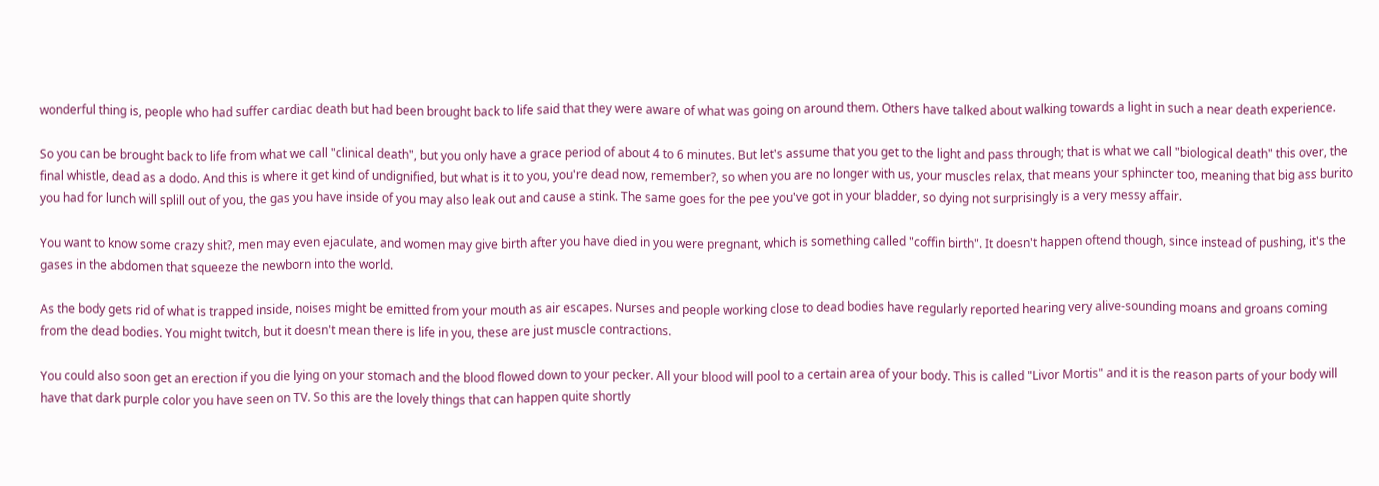wonderful thing is, people who had suffer cardiac death but had been brought back to life said that they were aware of what was going on around them. Others have talked about walking towards a light in such a near death experience.

So you can be brought back to life from what we call "clinical death", but you only have a grace period of about 4 to 6 minutes. But let's assume that you get to the light and pass through; that is what we call "biological death" this over, the final whistle, dead as a dodo. And this is where it get kind of undignified, but what is it to you, you're dead now, remember?, so when you are no longer with us, your muscles relax, that means your sphincter too, meaning that big ass burito you had for lunch will splill out of you, the gas you have inside of you may also leak out and cause a stink. The same goes for the pee you've got in your bladder, so dying not surprisingly is a very messy affair.

You want to know some crazy shit?, men may even ejaculate, and women may give birth after you have died in you were pregnant, which is something called "coffin birth". It doesn't happen oftend though, since instead of pushing, it's the gases in the abdomen that squeeze the newborn into the world.

As the body gets rid of what is trapped inside, noises might be emitted from your mouth as air escapes. Nurses and people working close to dead bodies have regularly reported hearing very alive-sounding moans and groans coming from the dead bodies. You might twitch, but it doesn't mean there is life in you, these are just muscle contractions.

You could also soon get an erection if you die lying on your stomach and the blood flowed down to your pecker. All your blood will pool to a certain area of your body. This is called "Livor Mortis" and it is the reason parts of your body will have that dark purple color you have seen on TV. So this are the lovely things that can happen quite shortly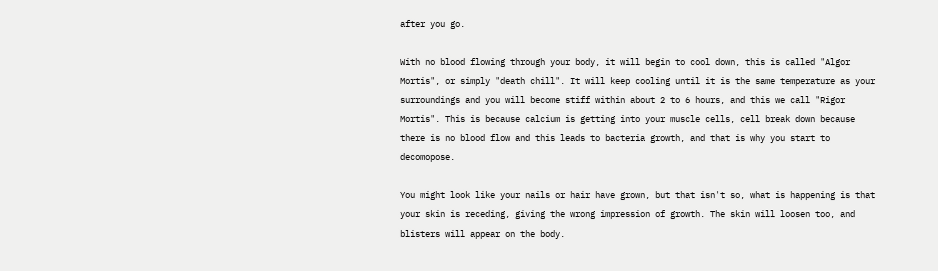after you go.

With no blood flowing through your body, it will begin to cool down, this is called "Algor Mortis", or simply "death chill". It will keep cooling until it is the same temperature as your surroundings and you will become stiff within about 2 to 6 hours, and this we call "Rigor Mortis". This is because calcium is getting into your muscle cells, cell break down because there is no blood flow and this leads to bacteria growth, and that is why you start to decomopose.

You might look like your nails or hair have grown, but that isn't so, what is happening is that your skin is receding, giving the wrong impression of growth. The skin will loosen too, and blisters will appear on the body.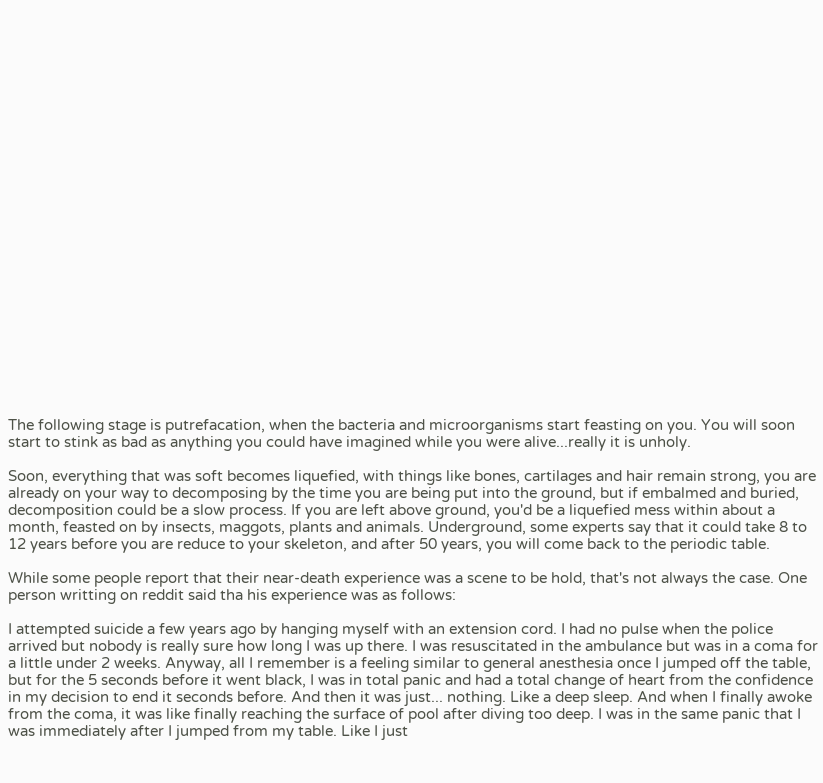The following stage is putrefacation, when the bacteria and microorganisms start feasting on you. You will soon start to stink as bad as anything you could have imagined while you were alive...really it is unholy.

Soon, everything that was soft becomes liquefied, with things like bones, cartilages and hair remain strong, you are already on your way to decomposing by the time you are being put into the ground, but if embalmed and buried, decomposition could be a slow process. If you are left above ground, you'd be a liquefied mess within about a month, feasted on by insects, maggots, plants and animals. Underground, some experts say that it could take 8 to 12 years before you are reduce to your skeleton, and after 50 years, you will come back to the periodic table.

While some people report that their near-death experience was a scene to be hold, that's not always the case. One person writting on reddit said tha his experience was as follows:

I attempted suicide a few years ago by hanging myself with an extension cord. I had no pulse when the police arrived but nobody is really sure how long I was up there. I was resuscitated in the ambulance but was in a coma for a little under 2 weeks. Anyway, all I remember is a feeling similar to general anesthesia once I jumped off the table, but for the 5 seconds before it went black, I was in total panic and had a total change of heart from the confidence in my decision to end it seconds before. And then it was just... nothing. Like a deep sleep. And when I finally awoke from the coma, it was like finally reaching the surface of pool after diving too deep. I was in the same panic that I was immediately after I jumped from my table. Like I just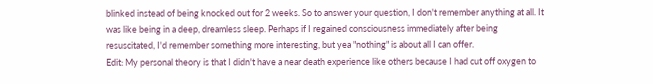blinked instead of being knocked out for 2 weeks. So to answer your question, I don't remember anything at all. It was like being in a deep, dreamless sleep. Perhaps if I regained consciousness immediately after being resuscitated, I'd remember something more interesting, but yea "nothing" is about all I can offer.
Edit: My personal theory is that I didn't have a near death experience like others because I had cut off oxygen to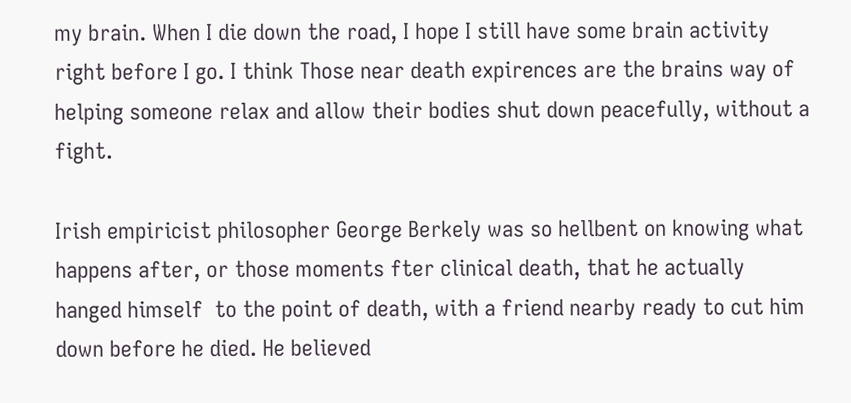my brain. When I die down the road, I hope I still have some brain activity right before I go. I think Those near death expirences are the brains way of helping someone relax and allow their bodies shut down peacefully, without a fight.

Irish empiricist philosopher George Berkely was so hellbent on knowing what happens after, or those moments fter clinical death, that he actually hanged himself  to the point of death, with a friend nearby ready to cut him down before he died. He believed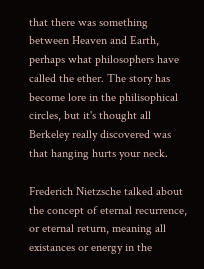that there was something between Heaven and Earth, perhaps what philosophers have called the ether. The story has become lore in the philisophical circles, but it's thought all Berkeley really discovered was that hanging hurts your neck.

Frederich Nietzsche talked about the concept of eternal recurrence, or eternal return, meaning all existances or energy in the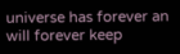universe has forever an will forever keep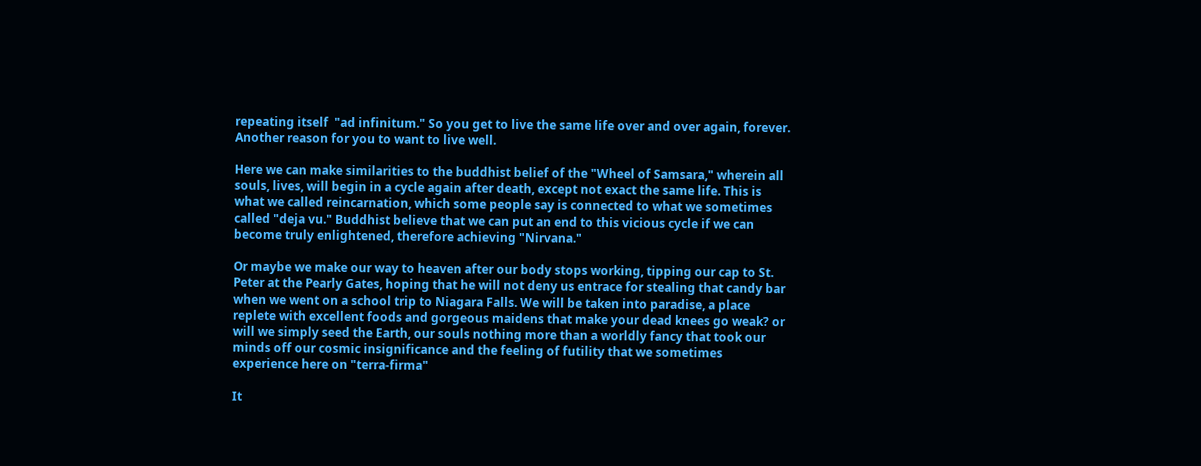repeating itself  "ad infinitum." So you get to live the same life over and over again, forever. Another reason for you to want to live well.

Here we can make similarities to the buddhist belief of the "Wheel of Samsara," wherein all souls, lives, will begin in a cycle again after death, except not exact the same life. This is what we called reincarnation, which some people say is connected to what we sometimes called "deja vu." Buddhist believe that we can put an end to this vicious cycle if we can become truly enlightened, therefore achieving "Nirvana."

Or maybe we make our way to heaven after our body stops working, tipping our cap to St. Peter at the Pearly Gates, hoping that he will not deny us entrace for stealing that candy bar when we went on a school trip to Niagara Falls. We will be taken into paradise, a place replete with excellent foods and gorgeous maidens that make your dead knees go weak? or will we simply seed the Earth, our souls nothing more than a worldly fancy that took our minds off our cosmic insignificance and the feeling of futility that we sometimes experience here on "terra-firma"

It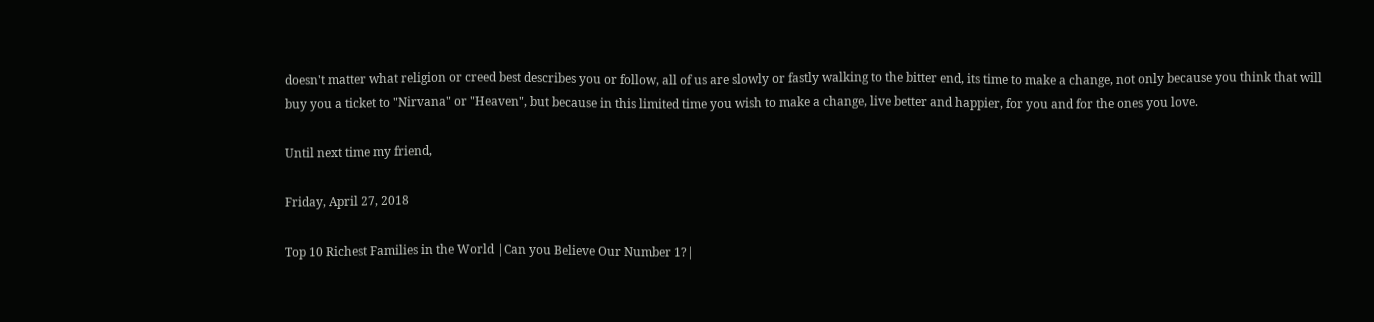doesn't matter what religion or creed best describes you or follow, all of us are slowly or fastly walking to the bitter end, its time to make a change, not only because you think that will buy you a ticket to "Nirvana" or "Heaven", but because in this limited time you wish to make a change, live better and happier, for you and for the ones you love.

Until next time my friend,

Friday, April 27, 2018

Top 10 Richest Families in the World |Can you Believe Our Number 1?|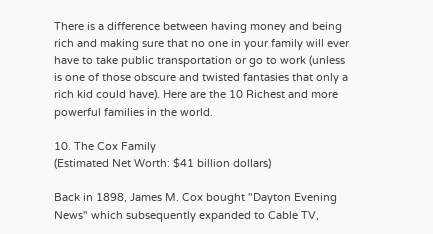There is a difference between having money and being rich and making sure that no one in your family will ever have to take public transportation or go to work (unless is one of those obscure and twisted fantasies that only a rich kid could have). Here are the 10 Richest and more powerful families in the world.

10. The Cox Family
(Estimated Net Worth: $41 billion dollars)

Back in 1898, James M. Cox bought "Dayton Evening News" which subsequently expanded to Cable TV,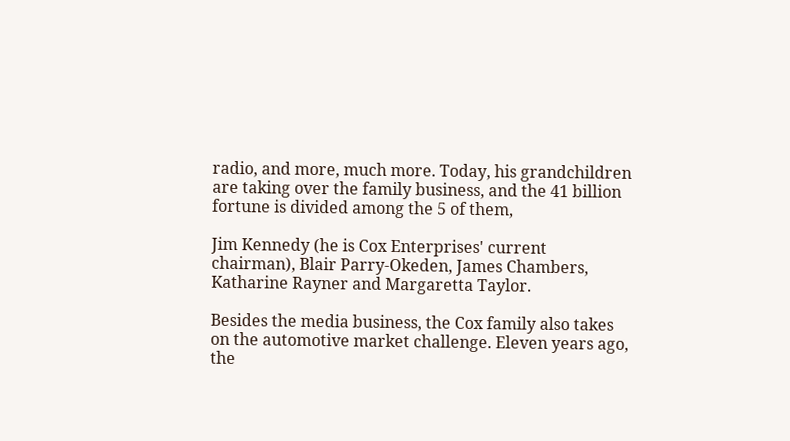radio, and more, much more. Today, his grandchildren are taking over the family business, and the 41 billion fortune is divided among the 5 of them,

Jim Kennedy (he is Cox Enterprises' current chairman), Blair Parry-Okeden, James Chambers, Katharine Rayner and Margaretta Taylor.

Besides the media business, the Cox family also takes on the automotive market challenge. Eleven years ago, the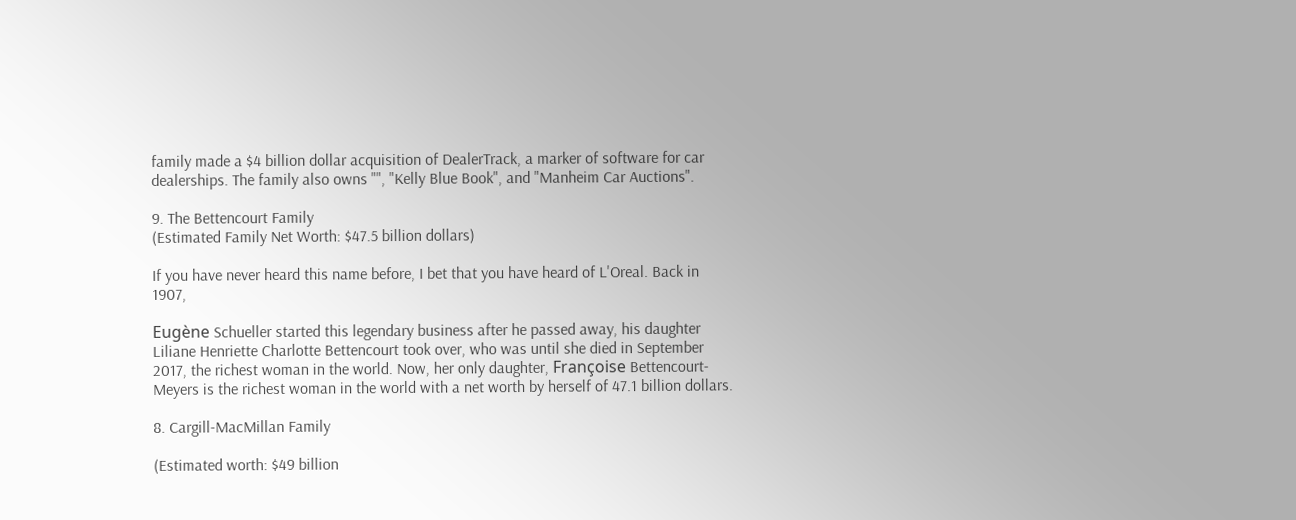family made a $4 billion dollar acquisition of DealerTrack, a marker of software for car dealerships. The family also owns "", "Kelly Blue Book", and "Manheim Car Auctions".

9. The Bettencourt Family
(Estimated Family Net Worth: $47.5 billion dollars)

If you have never heard this name before, I bet that you have heard of L'Oreal. Back in 1907,

Eugène Schueller started this legendary business after he passed away, his daughter Liliane Henriette Charlotte Bettencourt took over, who was until she died in September 2017, the richest woman in the world. Now, her only daughter, Françoise Bettencourt-Meyers is the richest woman in the world with a net worth by herself of 47.1 billion dollars.

8. Cargill-MacMillan Family

(Estimated worth: $49 billion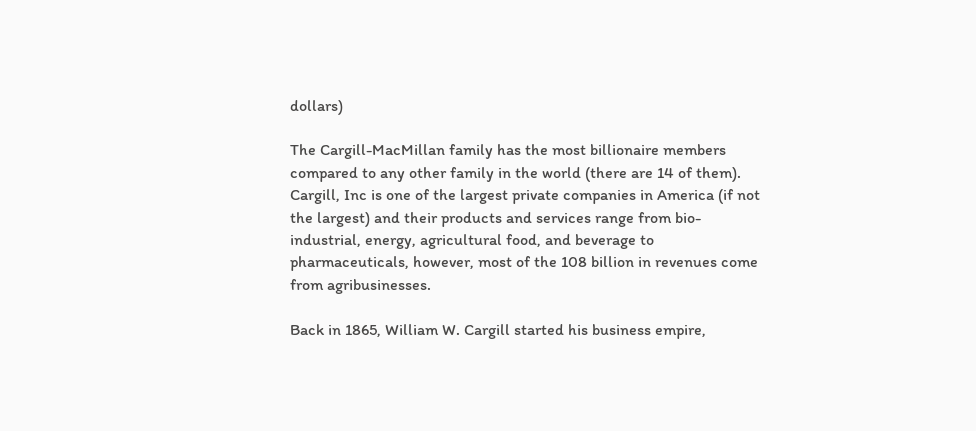dollars)

The Cargill-MacMillan family has the most billionaire members compared to any other family in the world (there are 14 of them). Cargill, Inc is one of the largest private companies in America (if not the largest) and their products and services range from bio-industrial, energy, agricultural food, and beverage to pharmaceuticals, however, most of the 108 billion in revenues come from agribusinesses.

Back in 1865, William W. Cargill started his business empire,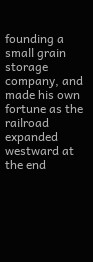founding a small grain storage company, and made his own fortune as the railroad expanded westward at the end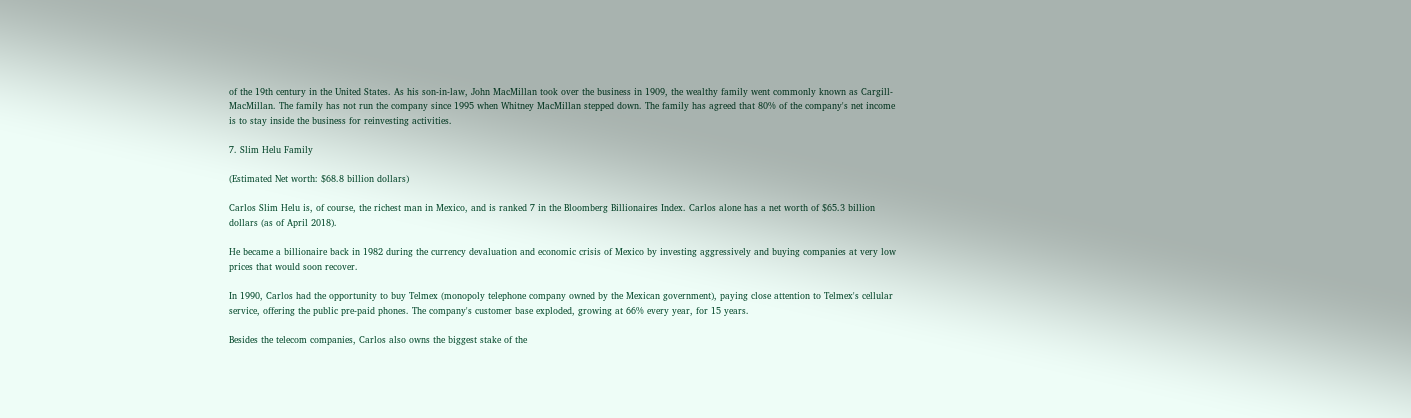of the 19th century in the United States. As his son-in-law, John MacMillan took over the business in 1909, the wealthy family went commonly known as Cargill-MacMillan. The family has not run the company since 1995 when Whitney MacMillan stepped down. The family has agreed that 80% of the company's net income is to stay inside the business for reinvesting activities.

7. Slim Helu Family

(Estimated Net worth: $68.8 billion dollars)

Carlos Slim Helu is, of course, the richest man in Mexico, and is ranked 7 in the Bloomberg Billionaires Index. Carlos alone has a net worth of $65.3 billion dollars (as of April 2018).

He became a billionaire back in 1982 during the currency devaluation and economic crisis of Mexico by investing aggressively and buying companies at very low prices that would soon recover.

In 1990, Carlos had the opportunity to buy Telmex (monopoly telephone company owned by the Mexican government), paying close attention to Telmex's cellular service, offering the public pre-paid phones. The company's customer base exploded, growing at 66% every year, for 15 years.

Besides the telecom companies, Carlos also owns the biggest stake of the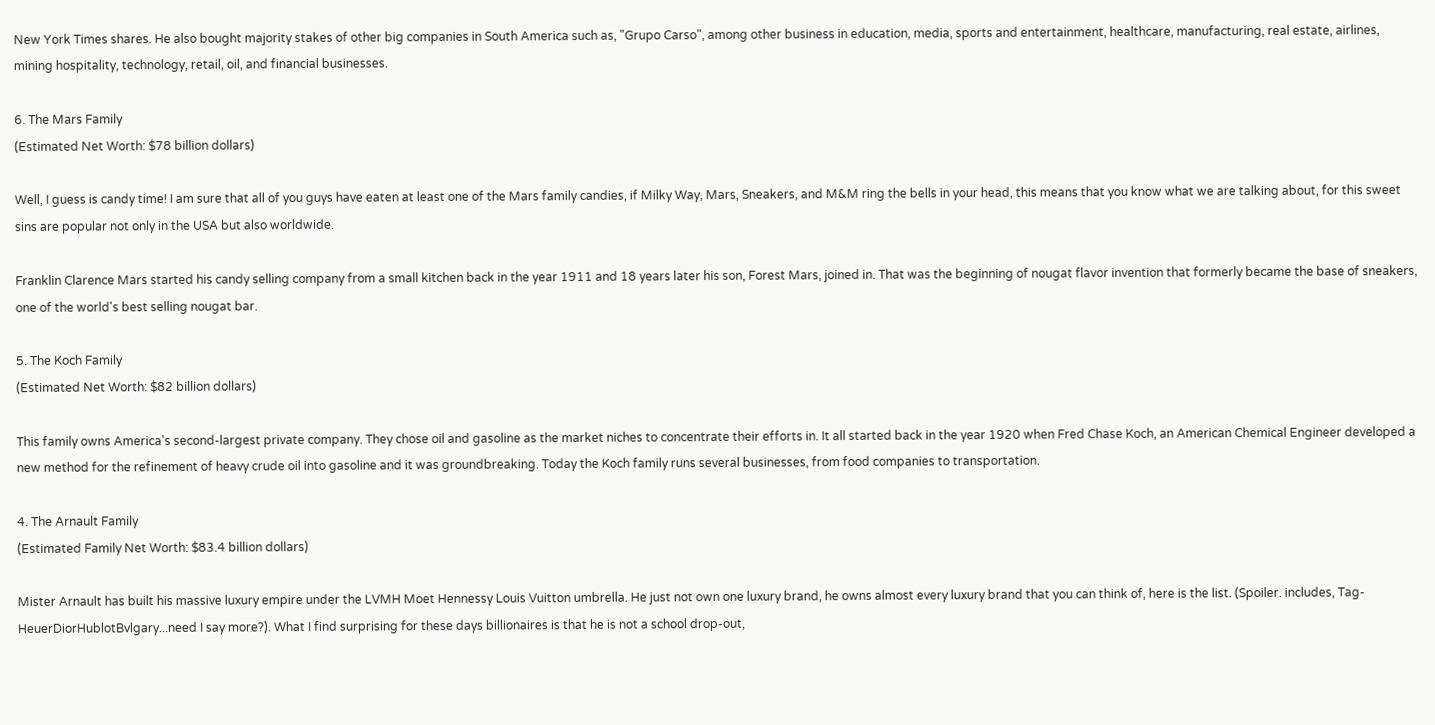New York Times shares. He also bought majority stakes of other big companies in South America such as, "Grupo Carso", among other business in education, media, sports and entertainment, healthcare, manufacturing, real estate, airlines, mining hospitality, technology, retail, oil, and financial businesses.

6. The Mars Family
(Estimated Net Worth: $78 billion dollars)

Well, I guess is candy time! I am sure that all of you guys have eaten at least one of the Mars family candies, if Milky Way, Mars, Sneakers, and M&M ring the bells in your head, this means that you know what we are talking about, for this sweet sins are popular not only in the USA but also worldwide.

Franklin Clarence Mars started his candy selling company from a small kitchen back in the year 1911 and 18 years later his son, Forest Mars, joined in. That was the beginning of nougat flavor invention that formerly became the base of sneakers, one of the world's best selling nougat bar.

5. The Koch Family
(Estimated Net Worth: $82 billion dollars)

This family owns America's second-largest private company. They chose oil and gasoline as the market niches to concentrate their efforts in. It all started back in the year 1920 when Fred Chase Koch, an American Chemical Engineer developed a new method for the refinement of heavy crude oil into gasoline and it was groundbreaking. Today the Koch family runs several businesses, from food companies to transportation.

4. The Arnault Family
(Estimated Family Net Worth: $83.4 billion dollars)

Mister Arnault has built his massive luxury empire under the LVMH Moet Hennessy Louis Vuitton umbrella. He just not own one luxury brand, he owns almost every luxury brand that you can think of, here is the list. (Spoiler. includes, Tag-HeuerDiorHublotBvlgary...need I say more?). What I find surprising for these days billionaires is that he is not a school drop-out,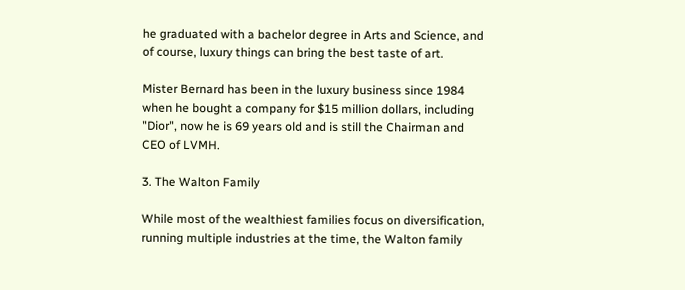he graduated with a bachelor degree in Arts and Science, and of course, luxury things can bring the best taste of art.

Mister Bernard has been in the luxury business since 1984 when he bought a company for $15 million dollars, including "Dior", now he is 69 years old and is still the Chairman and CEO of LVMH.

3. The Walton Family

While most of the wealthiest families focus on diversification, running multiple industries at the time, the Walton family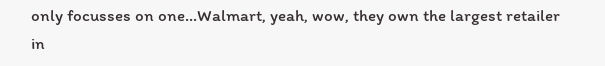only focusses on one...Walmart, yeah, wow, they own the largest retailer in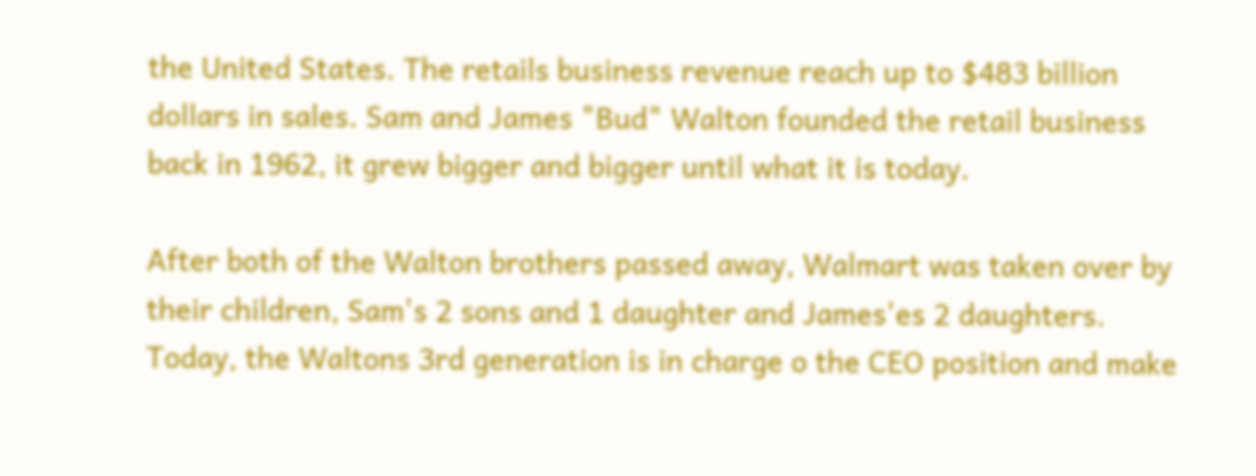the United States. The retails business revenue reach up to $483 billion dollars in sales. Sam and James "Bud" Walton founded the retail business back in 1962, it grew bigger and bigger until what it is today.

After both of the Walton brothers passed away, Walmart was taken over by their children, Sam's 2 sons and 1 daughter and James'es 2 daughters. Today, the Waltons 3rd generation is in charge o the CEO position and make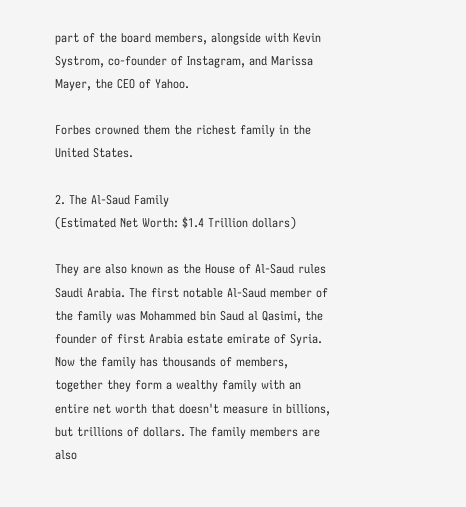part of the board members, alongside with Kevin Systrom, co-founder of Instagram, and Marissa Mayer, the CEO of Yahoo.

Forbes crowned them the richest family in the United States.

2. The Al-Saud Family
(Estimated Net Worth: $1.4 Trillion dollars)

They are also known as the House of Al-Saud rules Saudi Arabia. The first notable Al-Saud member of the family was Mohammed bin Saud al Qasimi, the founder of first Arabia estate emirate of Syria. Now the family has thousands of members, together they form a wealthy family with an entire net worth that doesn't measure in billions, but trillions of dollars. The family members are also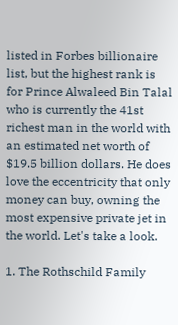listed in Forbes billionaire list, but the highest rank is for Prince Alwaleed Bin Talal who is currently the 41st richest man in the world with an estimated net worth of $19.5 billion dollars. He does love the eccentricity that only money can buy, owning the most expensive private jet in the world. Let's take a look.

1. The Rothschild Family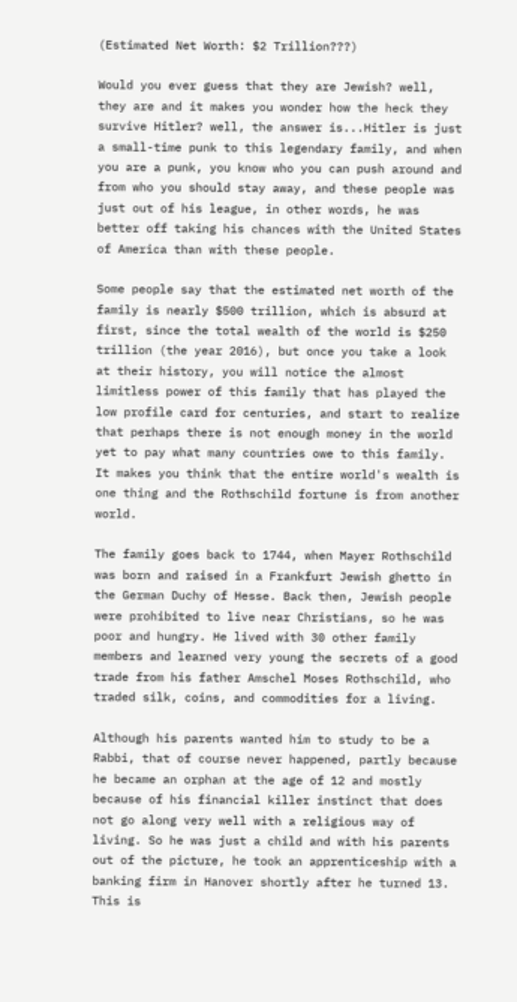(Estimated Net Worth: $2 Trillion???)

Would you ever guess that they are Jewish? well, they are and it makes you wonder how the heck they survive Hitler? well, the answer is...Hitler is just a small-time punk to this legendary family, and when you are a punk, you know who you can push around and from who you should stay away, and these people was just out of his league, in other words, he was better off taking his chances with the United States of America than with these people.

Some people say that the estimated net worth of the family is nearly $500 trillion, which is absurd at first, since the total wealth of the world is $250 trillion (the year 2016), but once you take a look at their history, you will notice the almost limitless power of this family that has played the low profile card for centuries, and start to realize that perhaps there is not enough money in the world yet to pay what many countries owe to this family. It makes you think that the entire world's wealth is one thing and the Rothschild fortune is from another world.

The family goes back to 1744, when Mayer Rothschild was born and raised in a Frankfurt Jewish ghetto in the German Duchy of Hesse. Back then, Jewish people were prohibited to live near Christians, so he was poor and hungry. He lived with 30 other family members and learned very young the secrets of a good trade from his father Amschel Moses Rothschild, who traded silk, coins, and commodities for a living.

Although his parents wanted him to study to be a Rabbi, that of course never happened, partly because he became an orphan at the age of 12 and mostly because of his financial killer instinct that does not go along very well with a religious way of living. So he was just a child and with his parents out of the picture, he took an apprenticeship with a banking firm in Hanover shortly after he turned 13. This is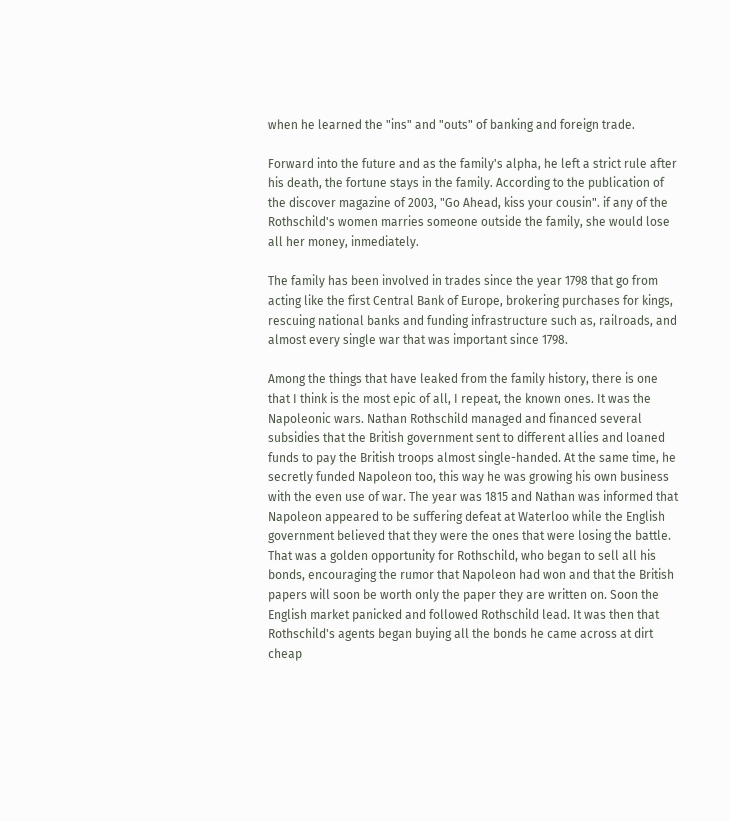when he learned the "ins" and "outs" of banking and foreign trade.

Forward into the future and as the family's alpha, he left a strict rule after his death, the fortune stays in the family. According to the publication of the discover magazine of 2003, "Go Ahead, kiss your cousin". if any of the Rothschild's women marries someone outside the family, she would lose all her money, inmediately.

The family has been involved in trades since the year 1798 that go from acting like the first Central Bank of Europe, brokering purchases for kings, rescuing national banks and funding infrastructure such as, railroads, and almost every single war that was important since 1798.

Among the things that have leaked from the family history, there is one that I think is the most epic of all, I repeat, the known ones. It was the Napoleonic wars. Nathan Rothschild managed and financed several subsidies that the British government sent to different allies and loaned funds to pay the British troops almost single-handed. At the same time, he secretly funded Napoleon too, this way he was growing his own business with the even use of war. The year was 1815 and Nathan was informed that Napoleon appeared to be suffering defeat at Waterloo while the English government believed that they were the ones that were losing the battle. That was a golden opportunity for Rothschild, who began to sell all his bonds, encouraging the rumor that Napoleon had won and that the British papers will soon be worth only the paper they are written on. Soon the English market panicked and followed Rothschild lead. It was then that Rothschild's agents began buying all the bonds he came across at dirt cheap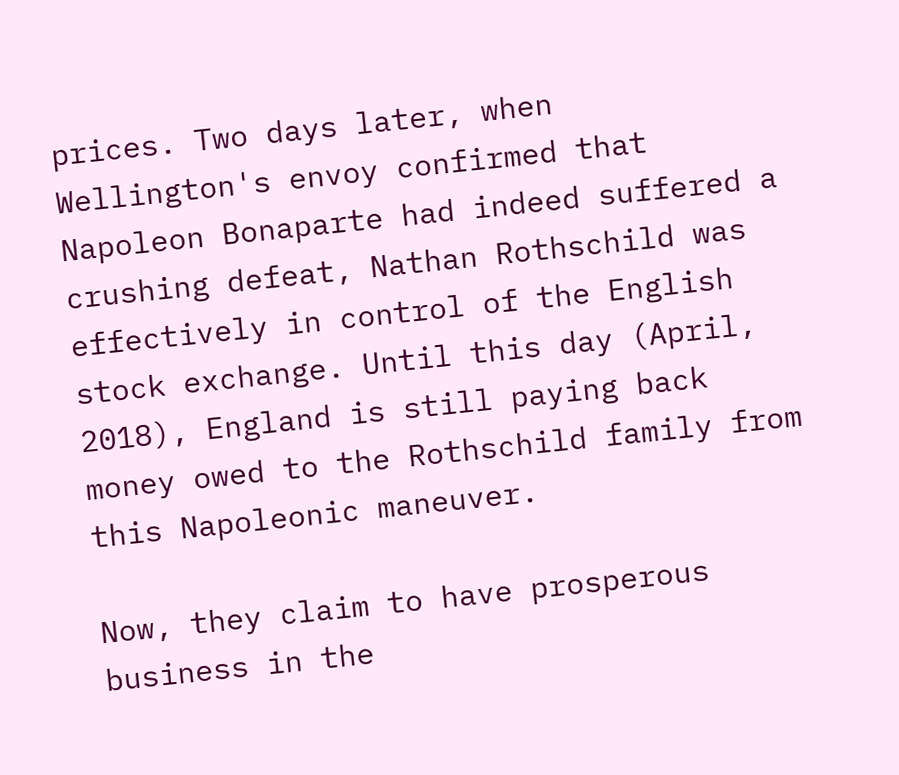prices. Two days later, when Wellington's envoy confirmed that Napoleon Bonaparte had indeed suffered a crushing defeat, Nathan Rothschild was effectively in control of the English stock exchange. Until this day (April, 2018), England is still paying back money owed to the Rothschild family from this Napoleonic maneuver.

Now, they claim to have prosperous business in the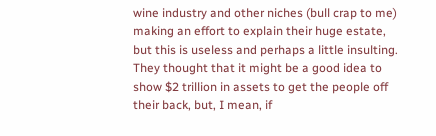wine industry and other niches (bull crap to me) making an effort to explain their huge estate, but this is useless and perhaps a little insulting. They thought that it might be a good idea to show $2 trillion in assets to get the people off their back, but, I mean, if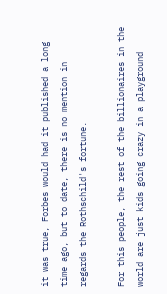it was true, Forbes would had it published a long time ago, but to date, there is no mention in regards the Rothschild's fortune.

For this people, the rest of the billionaires in the world are just kids going crazy in a playground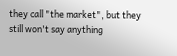they call "the market", but they still won't say anything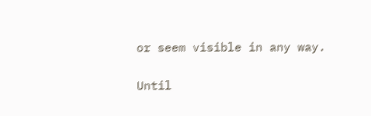or seem visible in any way.

Until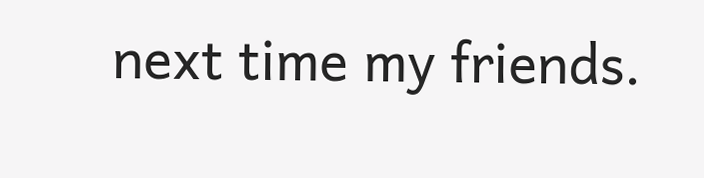next time my friends.